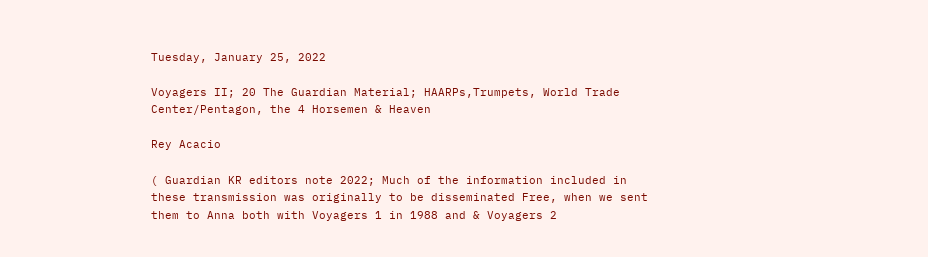Tuesday, January 25, 2022

Voyagers II; 20 The Guardian Material; HAARPs,Trumpets, World Trade Center/Pentagon, the 4 Horsemen & Heaven

Rey Acacio

( Guardian KR editors note 2022; Much of the information included in these transmission was originally to be disseminated Free, when we sent them to Anna both with Voyagers 1 in 1988 and & Voyagers 2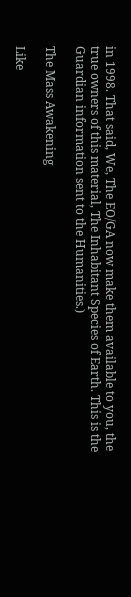in 1998. That said, We, The EO/GA now make them available to you, the true owners of this material, The Inhabitant Species of Earth. This is the Guardian information sent to the Humanities.)

The Mass Awakening

Like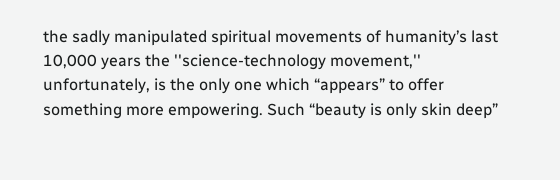the sadly manipulated spiritual movements of humanity’s last 10,000 years the ''science-technology movement,'' unfortunately, is the only one which “appears” to offer something more empowering. Such “beauty is only skin deep”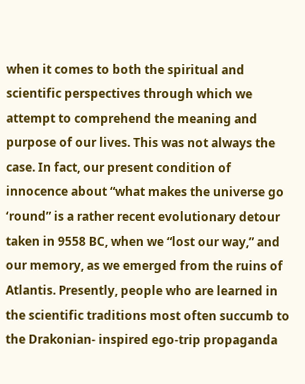when it comes to both the spiritual and scientific perspectives through which we attempt to comprehend the meaning and purpose of our lives. This was not always the case. In fact, our present condition of innocence about “what makes the universe go ‘round” is a rather recent evolutionary detour taken in 9558 BC, when we “lost our way,” and our memory, as we emerged from the ruins of Atlantis. Presently, people who are learned in the scientific traditions most often succumb to the Drakonian- inspired ego-trip propaganda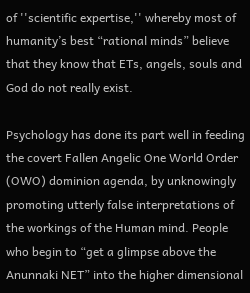of ''scientific expertise,'' whereby most of humanity’s best “rational minds” believe that they know that ETs, angels, souls and God do not really exist.

Psychology has done its part well in feeding the covert Fallen Angelic One World Order (OWO) dominion agenda, by unknowingly promoting utterly false interpretations of the workings of the Human mind. People who begin to “get a glimpse above the Anunnaki NET” into the higher dimensional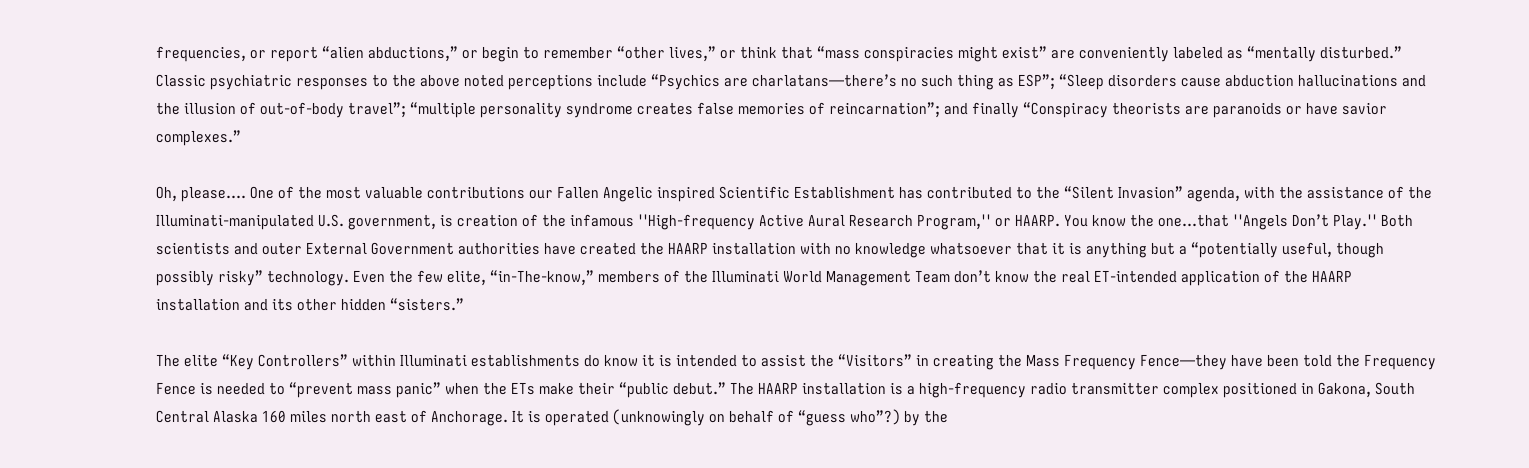frequencies, or report “alien abductions,” or begin to remember “other lives,” or think that “mass conspiracies might exist” are conveniently labeled as “mentally disturbed.” Classic psychiatric responses to the above noted perceptions include “Psychics are charlatans—there’s no such thing as ESP”; “Sleep disorders cause abduction hallucinations and the illusion of out-of-body travel”; “multiple personality syndrome creates false memories of reincarnation”; and finally “Conspiracy theorists are paranoids or have savior complexes.”

Oh, please.... One of the most valuable contributions our Fallen Angelic inspired Scientific Establishment has contributed to the “Silent Invasion” agenda, with the assistance of the Illuminati-manipulated U.S. government, is creation of the infamous ''High-frequency Active Aural Research Program,'' or HAARP. You know the one...that ''Angels Don’t Play.'' Both scientists and outer External Government authorities have created the HAARP installation with no knowledge whatsoever that it is anything but a “potentially useful, though possibly risky” technology. Even the few elite, “in-The-know,” members of the Illuminati World Management Team don’t know the real ET-intended application of the HAARP installation and its other hidden “sisters.”

The elite “Key Controllers” within Illuminati establishments do know it is intended to assist the “Visitors” in creating the Mass Frequency Fence—they have been told the Frequency Fence is needed to “prevent mass panic” when the ETs make their “public debut.” The HAARP installation is a high-frequency radio transmitter complex positioned in Gakona, South Central Alaska 160 miles north east of Anchorage. It is operated (unknowingly on behalf of “guess who”?) by the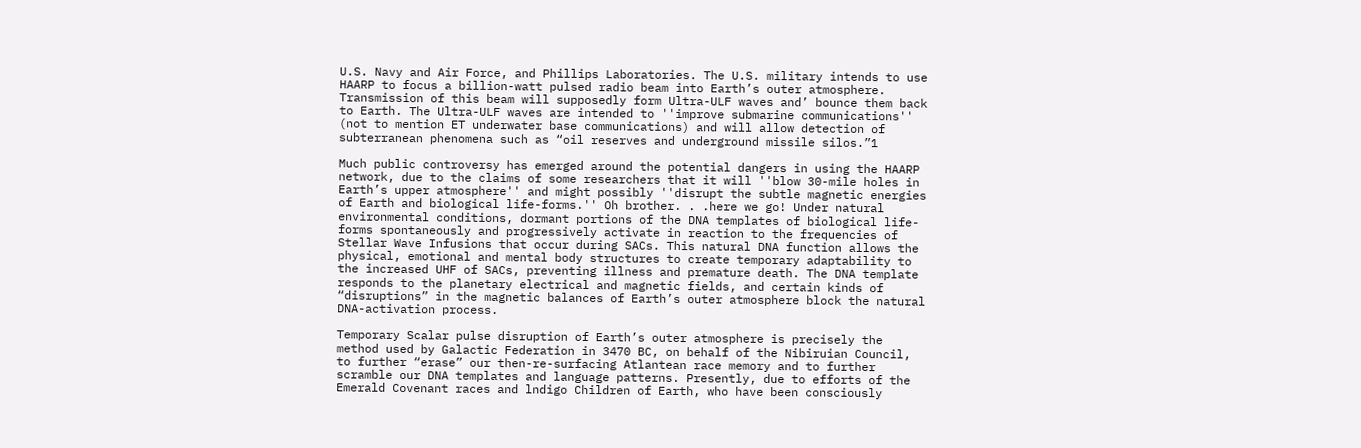U.S. Navy and Air Force, and Phillips Laboratories. The U.S. military intends to use HAARP to focus a billion-watt pulsed radio beam into Earth’s outer atmosphere. Transmission of this beam will supposedly form Ultra-ULF waves and’ bounce them back to Earth. The Ultra-ULF waves are intended to ''improve submarine communications'' (not to mention ET underwater base communications) and will allow detection of subterranean phenomena such as “oil reserves and underground missile silos.”1

Much public controversy has emerged around the potential dangers in using the HAARP network, due to the claims of some researchers that it will ''blow 30-mile holes in Earth’s upper atmosphere'' and might possibly ''disrupt the subtle magnetic energies of Earth and biological life-forms.'' Oh brother. . .here we go! Under natural environmental conditions, dormant portions of the DNA templates of biological life-forms spontaneously and progressively activate in reaction to the frequencies of Stellar Wave Infusions that occur during SACs. This natural DNA function allows the physical, emotional and mental body structures to create temporary adaptability to the increased UHF of SACs, preventing illness and premature death. The DNA template responds to the planetary electrical and magnetic fields, and certain kinds of “disruptions” in the magnetic balances of Earth’s outer atmosphere block the natural DNA-activation process.

Temporary Scalar pulse disruption of Earth’s outer atmosphere is precisely the method used by Galactic Federation in 3470 BC, on behalf of the Nibiruian Council, to further “erase” our then-re-surfacing Atlantean race memory and to further scramble our DNA templates and language patterns. Presently, due to efforts of the Emerald Covenant races and lndigo Children of Earth, who have been consciously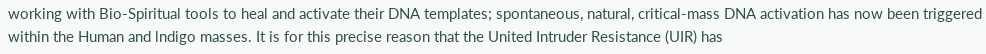working with Bio-Spiritual tools to heal and activate their DNA templates; spontaneous, natural, critical-mass DNA activation has now been triggered within the Human and lndigo masses. It is for this precise reason that the United Intruder Resistance (UIR) has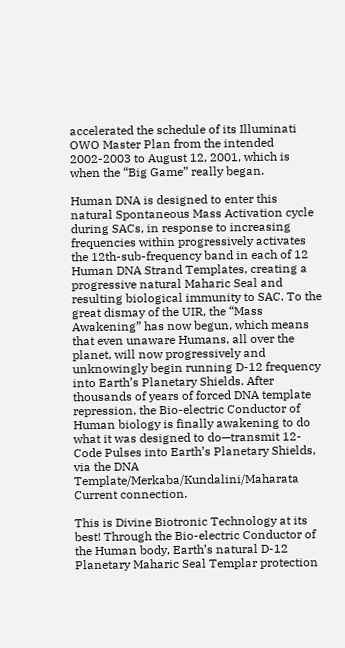accelerated the schedule of its Illuminati OWO Master Plan from the intended 2002-2003 to August 12, 2001, which is when the “Big Game” really began.

Human DNA is designed to enter this natural Spontaneous Mass Activation cycle during SACs, in response to increasing frequencies within progressively activates the 12th-sub-frequency band in each of 12 Human DNA Strand Templates, creating a progressive natural Maharic Seal and resulting biological immunity to SAC. To the great dismay of the UIR, the “Mass Awakening” has now begun, which means that even unaware Humans, all over the planet, will now progressively and unknowingly begin running D-12 frequency into Earth’s Planetary Shields. After thousands of years of forced DNA template repression, the Bio-electric Conductor of Human biology is finally awakening to do what it was designed to do—transmit 12-Code Pulses into Earth’s Planetary Shields, via the DNA Template/Merkaba/Kundalini/Maharata Current connection.

This is Divine Biotronic Technology at its best! Through the Bio-electric Conductor of the Human body, Earth’s natural D-12 Planetary Maharic Seal Templar protection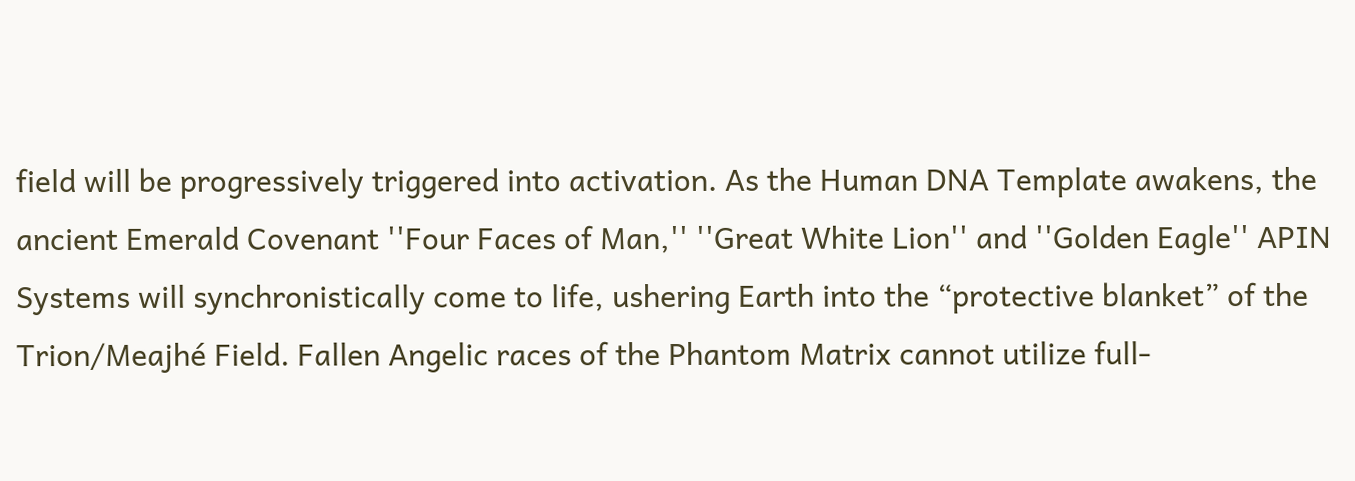field will be progressively triggered into activation. As the Human DNA Template awakens, the ancient Emerald Covenant ''Four Faces of Man,'' ''Great White Lion'' and ''Golden Eagle'' APIN Systems will synchronistically come to life, ushering Earth into the “protective blanket” of the Trion/Meajhé Field. Fallen Angelic races of the Phantom Matrix cannot utilize full-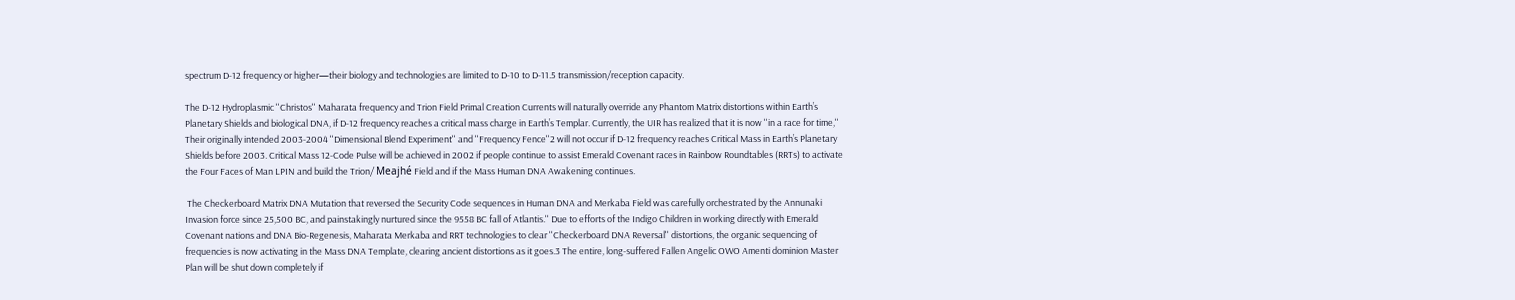spectrum D-12 frequency or higher—their biology and technologies are limited to D-10 to D-11.5 transmission/reception capacity.

The D-12 Hydroplasmic ''Christos'' Maharata frequency and Trion Field Primal Creation Currents will naturally override any Phantom Matrix distortions within Earth’s Planetary Shields and biological DNA, if D-12 frequency reaches a critical mass charge in Earth’s Templar. Currently, the UIR has realized that it is now ''in a race for time,'' Their originally intended 2003-2004 ''Dimensional Blend Experiment'' and ''Frequency Fence''2 will not occur if D-12 frequency reaches Critical Mass in Earth’s Planetary Shields before 2003. Critical Mass 12-Code Pulse will be achieved in 2002 if people continue to assist Emerald Covenant races in Rainbow Roundtables (RRTs) to activate the Four Faces of Man LPIN and build the Trion/ Meajhé Field and if the Mass Human DNA Awakening continues.

 The Checkerboard Matrix DNA Mutation that reversed the Security Code sequences in Human DNA and Merkaba Field was carefully orchestrated by the Annunaki Invasion force since 25,500 BC, and painstakingly nurtured since the 9558 BC fall of Atlantis.'' Due to efforts of the Indigo Children in working directly with Emerald Covenant nations and DNA Bio-Regenesis, Maharata Merkaba and RRT technologies to clear ''Checkerboard DNA Reversal'' distortions, the organic sequencing of frequencies is now activating in the Mass DNA Template, clearing ancient distortions as it goes.3 The entire, long-suffered Fallen Angelic OWO Amenti dominion Master Plan will be shut down completely if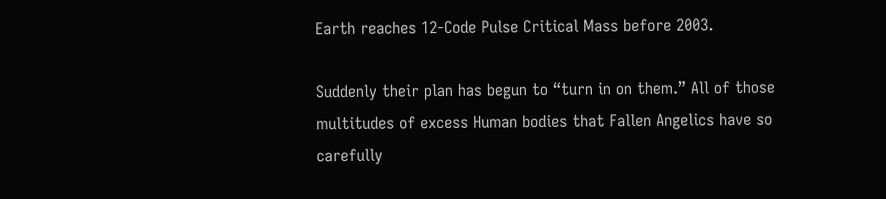Earth reaches 12-Code Pulse Critical Mass before 2003.

Suddenly their plan has begun to “turn in on them.” All of those multitudes of excess Human bodies that Fallen Angelics have so carefully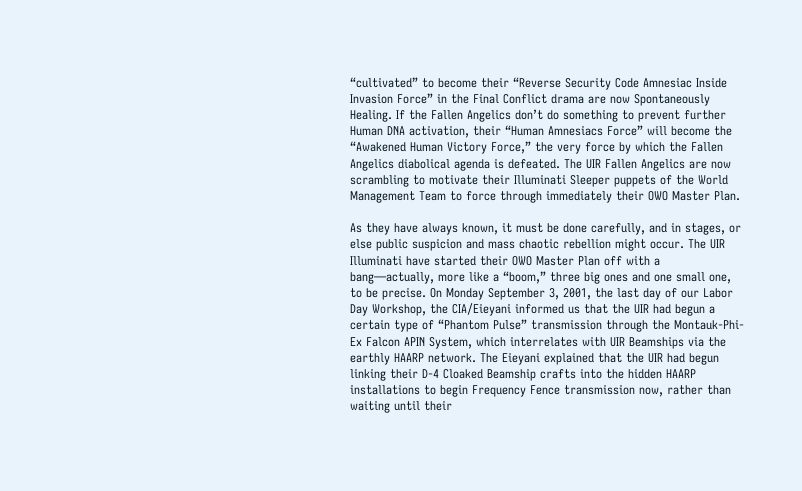“cultivated” to become their “Reverse Security Code Amnesiac Inside Invasion Force” in the Final Conflict drama are now Spontaneously Healing. If the Fallen Angelics don’t do something to prevent further Human DNA activation, their “Human Amnesiacs Force” will become the “Awakened Human Victory Force,” the very force by which the Fallen Angelics diabolical agenda is defeated. The UIR Fallen Angelics are now scrambling to motivate their Illuminati Sleeper puppets of the World Management Team to force through immediately their OWO Master Plan.

As they have always known, it must be done carefully, and in stages, or else public suspicion and mass chaotic rebellion might occur. The UIR Illuminati have started their OWO Master Plan off with a bang—actually, more like a “boom,” three big ones and one small one, to be precise. On Monday September 3, 2001, the last day of our Labor Day Workshop, the CIA/Eieyani informed us that the UIR had begun a certain type of “Phantom Pulse” transmission through the Montauk-Phi-Ex Falcon APIN System, which interrelates with UIR Beamships via the earthly HAARP network. The Eieyani explained that the UIR had begun linking their D-4 Cloaked Beamship crafts into the hidden HAARP installations to begin Frequency Fence transmission now, rather than waiting until their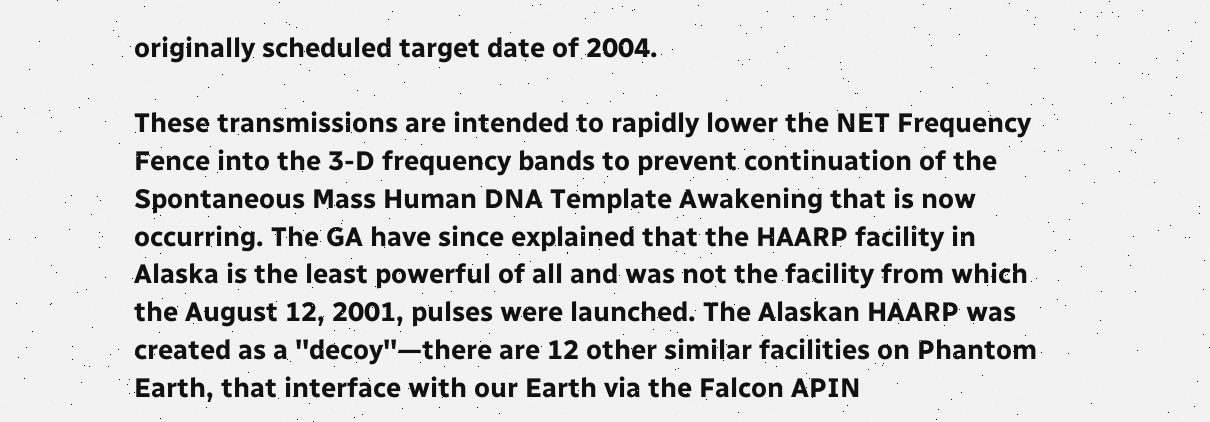originally scheduled target date of 2004.

These transmissions are intended to rapidly lower the NET Frequency Fence into the 3-D frequency bands to prevent continuation of the Spontaneous Mass Human DNA Template Awakening that is now occurring. The GA have since explained that the HAARP facility in Alaska is the least powerful of all and was not the facility from which the August 12, 2001, pulses were launched. The Alaskan HAARP was created as a ''decoy''—there are 12 other similar facilities on Phantom Earth, that interface with our Earth via the Falcon APIN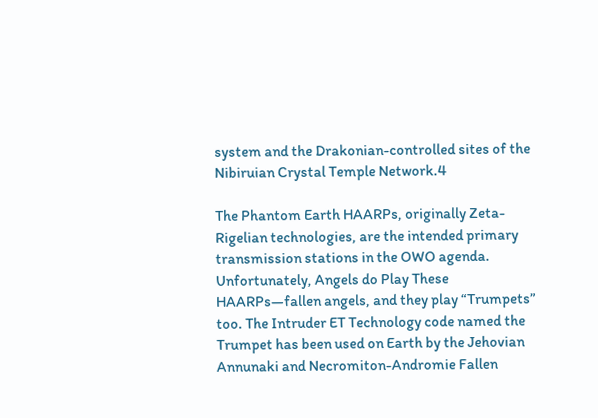system and the Drakonian-controlled sites of the Nibiruian Crystal Temple Network.4

The Phantom Earth HAARPs, originally Zeta-Rigelian technologies, are the intended primary transmission stations in the OWO agenda. Unfortunately, Angels do Play These HAARPs—fallen angels, and they play “Trumpets” too. The Intruder ET Technology code named the Trumpet has been used on Earth by the Jehovian Annunaki and Necromiton-Andromie Fallen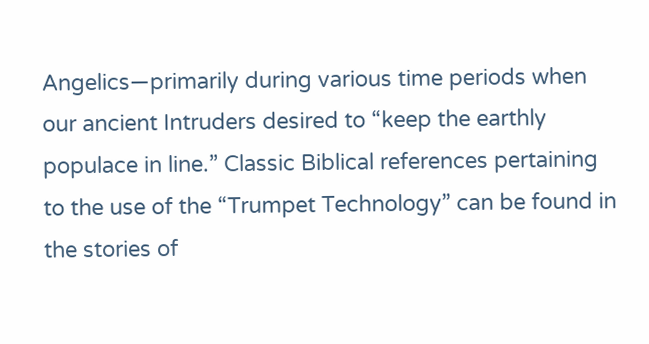Angelics—primarily during various time periods when our ancient Intruders desired to “keep the earthly populace in line.” Classic Biblical references pertaining to the use of the “Trumpet Technology” can be found in the stories of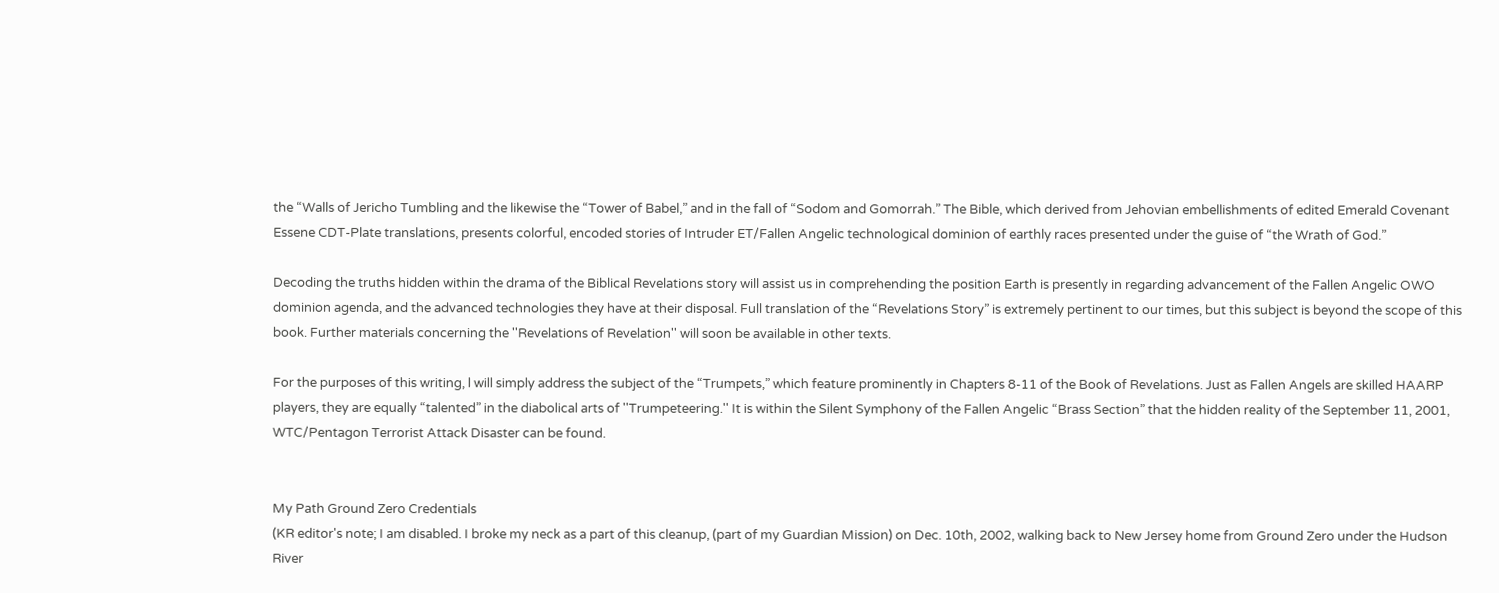the “Walls of Jericho Tumbling and the likewise the “Tower of Babel,” and in the fall of “Sodom and Gomorrah.” The Bible, which derived from Jehovian embellishments of edited Emerald Covenant Essene CDT-Plate translations, presents colorful, encoded stories of Intruder ET/Fallen Angelic technological dominion of earthly races presented under the guise of “the Wrath of God.”

Decoding the truths hidden within the drama of the Biblical Revelations story will assist us in comprehending the position Earth is presently in regarding advancement of the Fallen Angelic OWO dominion agenda, and the advanced technologies they have at their disposal. Full translation of the “Revelations Story” is extremely pertinent to our times, but this subject is beyond the scope of this book. Further materials concerning the ''Revelations of Revelation'' will soon be available in other texts.

For the purposes of this writing, l will simply address the subject of the “Trumpets,” which feature prominently in Chapters 8-11 of the Book of Revelations. Just as Fallen Angels are skilled HAARP players, they are equally “talented” in the diabolical arts of ''Trumpeteering.'' It is within the Silent Symphony of the Fallen Angelic “Brass Section” that the hidden reality of the September 11, 2001, WTC/Pentagon Terrorist Attack Disaster can be found.


My Path Ground Zero Credentials
(KR editor's note; I am disabled. I broke my neck as a part of this cleanup, (part of my Guardian Mission) on Dec. 10th, 2002, walking back to New Jersey home from Ground Zero under the Hudson River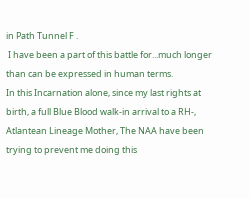in Path Tunnel F .
 I have been a part of this battle for...much longer than can be expressed in human terms.
In this Incarnation alone, since my last rights at birth, a full Blue Blood walk-in arrival to a RH-, Atlantean Lineage Mother, The NAA have been trying to prevent me doing this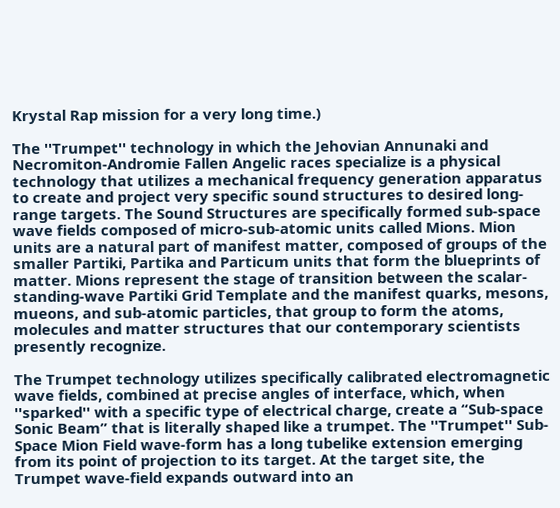Krystal Rap mission for a very long time.)

The ''Trumpet'' technology in which the Jehovian Annunaki and Necromiton-Andromie Fallen Angelic races specialize is a physical technology that utilizes a mechanical frequency generation apparatus to create and project very specific sound structures to desired long-range targets. The Sound Structures are specifically formed sub-space wave fields composed of micro-sub-atomic units called Mions. Mion units are a natural part of manifest matter, composed of groups of the smaller Partiki, Partika and Particum units that form the blueprints of matter. Mions represent the stage of transition between the scalar-standing-wave Partiki Grid Template and the manifest quarks, mesons, mueons, and sub-atomic particles, that group to form the atoms, molecules and matter structures that our contemporary scientists presently recognize.

The Trumpet technology utilizes specifically calibrated electromagnetic wave fields, combined at precise angles of interface, which, when ''sparked'' with a specific type of electrical charge, create a “Sub-space Sonic Beam” that is literally shaped like a trumpet. The ''Trumpet'' Sub-Space Mion Field wave-form has a long tubelike extension emerging from its point of projection to its target. At the target site, the Trumpet wave-field expands outward into an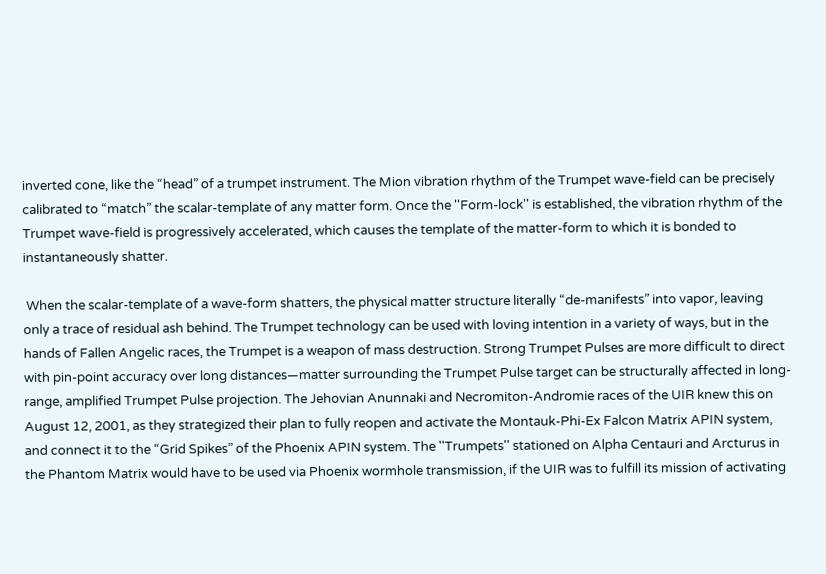inverted cone, like the “head” of a trumpet instrument. The Mion vibration rhythm of the Trumpet wave-field can be precisely calibrated to “match” the scalar-template of any matter form. Once the ''Form-lock'' is established, the vibration rhythm of the Trumpet wave-field is progressively accelerated, which causes the template of the matter-form to which it is bonded to instantaneously shatter.

 When the scalar-template of a wave-form shatters, the physical matter structure literally “de-manifests” into vapor, leaving only a trace of residual ash behind. The Trumpet technology can be used with loving intention in a variety of ways, but in the hands of Fallen Angelic races, the Trumpet is a weapon of mass destruction. Strong Trumpet Pulses are more difficult to direct with pin-point accuracy over long distances—matter surrounding the Trumpet Pulse target can be structurally affected in long-range, amplified Trumpet Pulse projection. The Jehovian Anunnaki and Necromiton-Andromie races of the UIR knew this on August 12, 2001, as they strategized their plan to fully reopen and activate the Montauk-Phi-Ex Falcon Matrix APIN system, and connect it to the “Grid Spikes” of the Phoenix APIN system. The ''Trumpets'' stationed on Alpha Centauri and Arcturus in the Phantom Matrix would have to be used via Phoenix wormhole transmission, if the UIR was to fulfill its mission of activating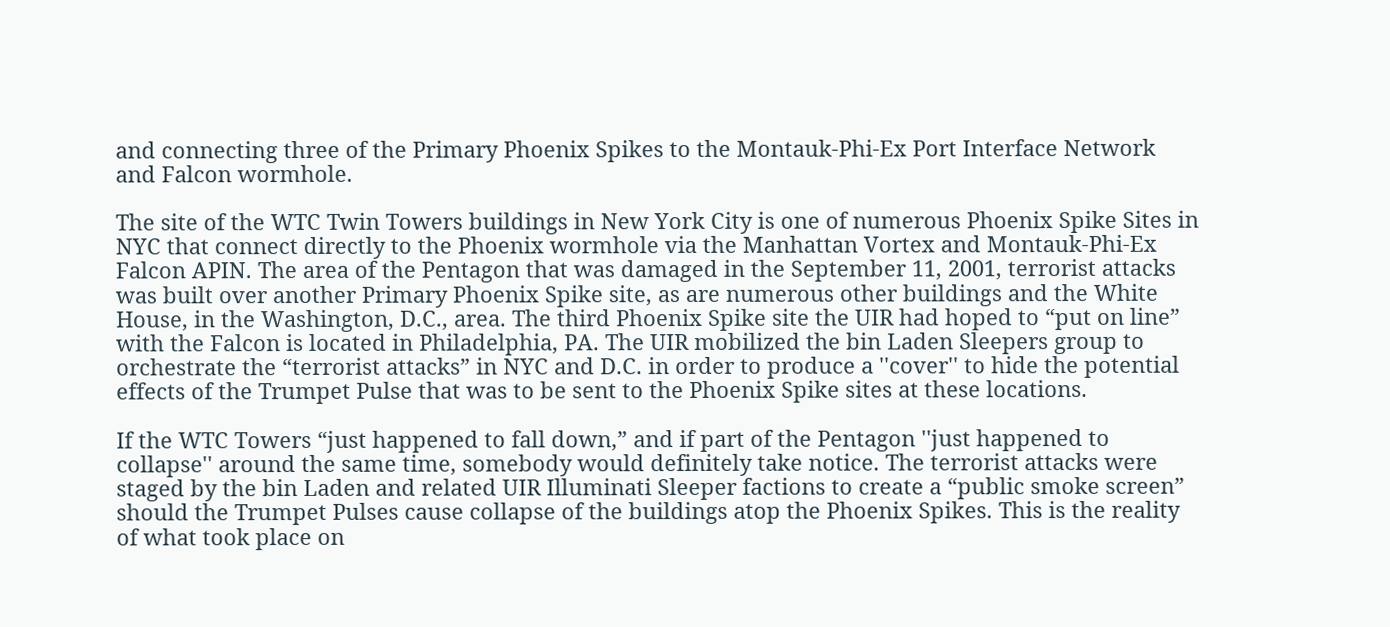and connecting three of the Primary Phoenix Spikes to the Montauk-Phi-Ex Port Interface Network and Falcon wormhole.

The site of the WTC Twin Towers buildings in New York City is one of numerous Phoenix Spike Sites in NYC that connect directly to the Phoenix wormhole via the Manhattan Vortex and Montauk-Phi-Ex Falcon APIN. The area of the Pentagon that was damaged in the September 11, 2001, terrorist attacks was built over another Primary Phoenix Spike site, as are numerous other buildings and the White House, in the Washington, D.C., area. The third Phoenix Spike site the UIR had hoped to “put on line” with the Falcon is located in Philadelphia, PA. The UIR mobilized the bin Laden Sleepers group to orchestrate the “terrorist attacks” in NYC and D.C. in order to produce a ''cover'' to hide the potential effects of the Trumpet Pulse that was to be sent to the Phoenix Spike sites at these locations.

If the WTC Towers “just happened to fall down,” and if part of the Pentagon ''just happened to collapse'' around the same time, somebody would definitely take notice. The terrorist attacks were staged by the bin Laden and related UIR Illuminati Sleeper factions to create a “public smoke screen” should the Trumpet Pulses cause collapse of the buildings atop the Phoenix Spikes. This is the reality of what took place on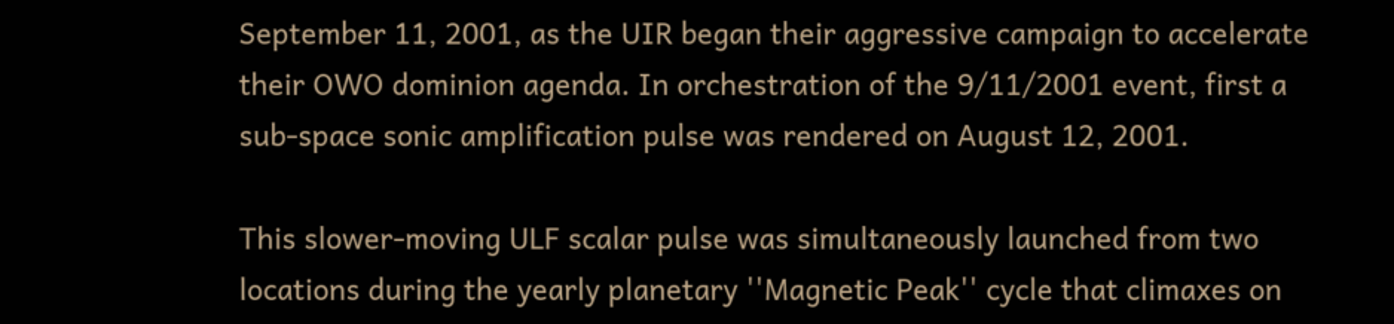September 11, 2001, as the UIR began their aggressive campaign to accelerate their OWO dominion agenda. In orchestration of the 9/11/2001 event, first a sub-space sonic amplification pulse was rendered on August 12, 2001.

This slower-moving ULF scalar pulse was simultaneously launched from two locations during the yearly planetary ''Magnetic Peak'' cycle that climaxes on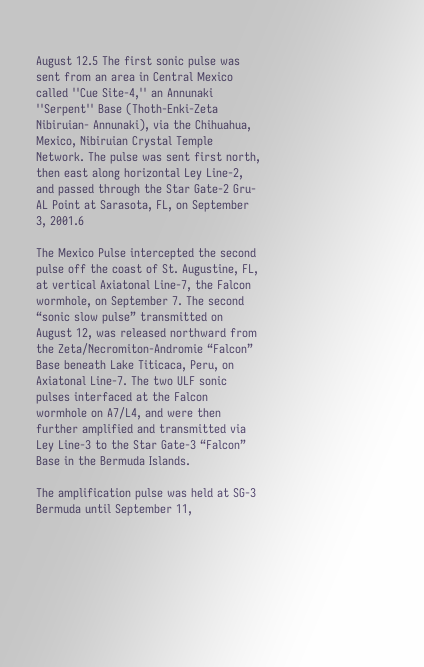August 12.5 The first sonic pulse was sent from an area in Central Mexico called ''Cue Site-4,'' an Annunaki ''Serpent'' Base (Thoth-Enki-Zeta Nibiruian- Annunaki), via the Chihuahua, Mexico, Nibiruian Crystal Temple Network. The pulse was sent first north, then east along horizontal Ley Line-2, and passed through the Star Gate-2 Gru-AL Point at Sarasota, FL, on September 3, 2001.6

The Mexico Pulse intercepted the second pulse off the coast of St. Augustine, FL, at vertical Axiatonal Line-7, the Falcon wormhole, on September 7. The second “sonic slow pulse” transmitted on August 12, was released northward from the Zeta/Necromiton-Andromie “Falcon” Base beneath Lake Titicaca, Peru, on Axiatonal Line-7. The two ULF sonic pulses interfaced at the Falcon wormhole on A7/L4, and were then further amplified and transmitted via Ley Line-3 to the Star Gate-3 “Falcon” Base in the Bermuda Islands.

The amplification pulse was held at SG-3 Bermuda until September 11,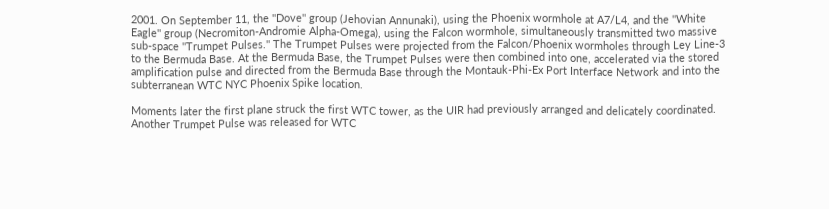2001. On September 11, the ''Dove'' group (Jehovian Annunaki), using the Phoenix wormhole at A7/L4, and the ''White Eagle'' group (Necromiton-Andromie Alpha-Omega), using the Falcon wormhole, simultaneously transmitted two massive sub-space ''Trumpet Pulses.'' The Trumpet Pulses were projected from the Falcon/Phoenix wormholes through Ley Line-3 to the Bermuda Base. At the Bermuda Base, the Trumpet Pulses were then combined into one, accelerated via the stored amplification pulse and directed from the Bermuda Base through the Montauk-Phi-Ex Port Interface Network and into the subterranean WTC NYC Phoenix Spike location.

Moments later the first plane struck the first WTC tower, as the UIR had previously arranged and delicately coordinated. Another Trumpet Pulse was released for WTC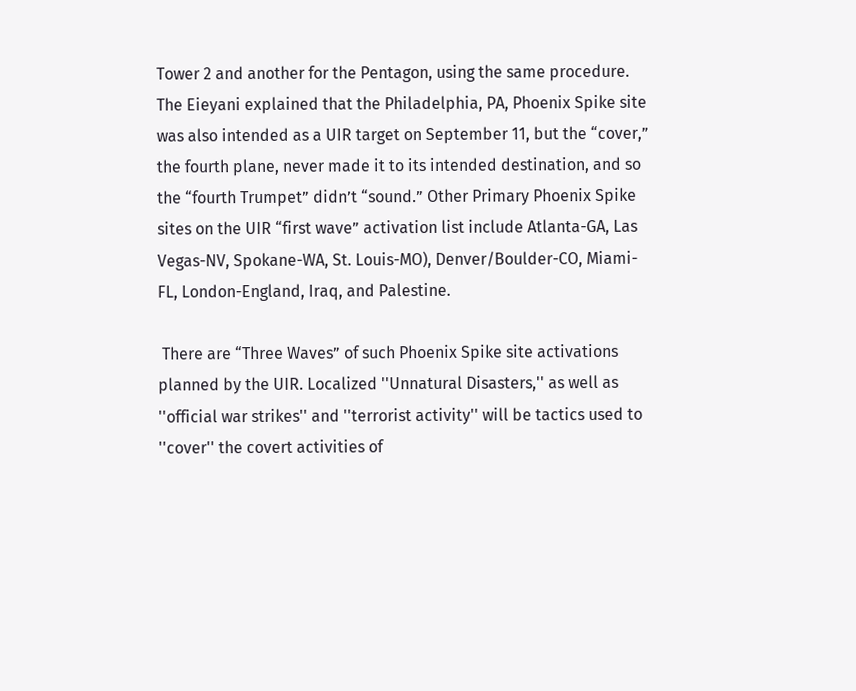Tower 2 and another for the Pentagon, using the same procedure. The Eieyani explained that the Philadelphia, PA, Phoenix Spike site was also intended as a UIR target on September 11, but the “cover,” the fourth plane, never made it to its intended destination, and so the “fourth Trumpet” didn’t “sound.” Other Primary Phoenix Spike sites on the UIR “first wave” activation list include Atlanta-GA, Las Vegas-NV, Spokane-WA, St. Louis-MO), Denver/Boulder-CO, Miami-FL, London-England, Iraq, and Palestine.

 There are “Three Waves” of such Phoenix Spike site activations planned by the UIR. Localized ''Unnatural Disasters,'' as well as ''official war strikes'' and ''terrorist activity'' will be tactics used to ''cover'' the covert activities of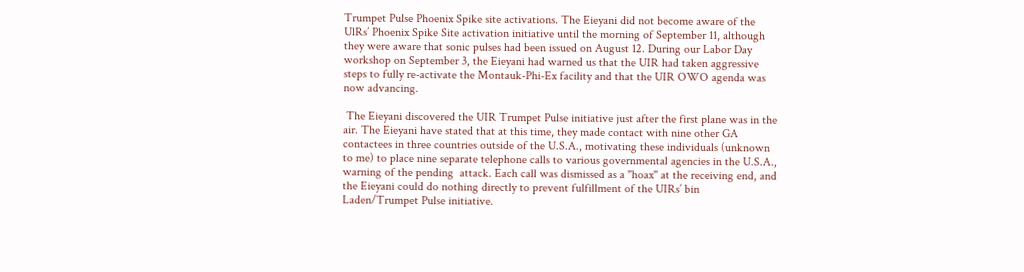Trumpet Pulse Phoenix Spike site activations. The Eieyani did not become aware of the UlRs’ Phoenix Spike Site activation initiative until the morning of September 11, although they were aware that sonic pulses had been issued on August 12. During our Labor Day workshop on September 3, the Eieyani had warned us that the UIR had taken aggressive steps to fully re-activate the Montauk-Phi-Ex facility and that the UIR OWO agenda was now advancing.

 The Eieyani discovered the UIR Trumpet Pulse initiative just after the first plane was in the air. The Eieyani have stated that at this time, they made contact with nine other GA contactees in three countries outside of the U.S.A., motivating these individuals (unknown to me) to place nine separate telephone calls to various governmental agencies in the U.S.A., warning of the pending  attack. Each call was dismissed as a ''hoax'' at the receiving end, and the Eieyani could do nothing directly to prevent fulfillment of the UIRs’ bin Laden/Trumpet Pulse initiative.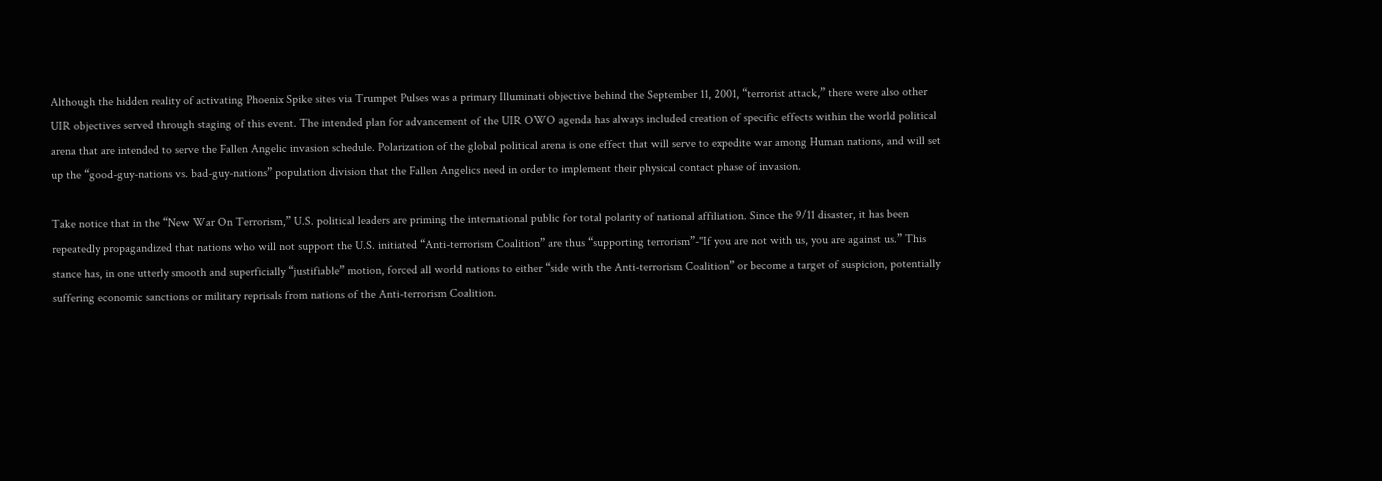Although the hidden reality of activating Phoenix Spike sites via Trumpet Pulses was a primary Illuminati objective behind the September 11, 2001, “terrorist attack,” there were also other UIR objectives served through staging of this event. The intended plan for advancement of the UIR OWO agenda has always included creation of specific effects within the world political arena that are intended to serve the Fallen Angelic invasion schedule. Polarization of the global political arena is one effect that will serve to expedite war among Human nations, and will set up the “good-guy-nations vs. bad-guy-nations” population division that the Fallen Angelics need in order to implement their physical contact phase of invasion.

Take notice that in the “New War On Terrorism,” U.S. political leaders are priming the international public for total polarity of national affiliation. Since the 9/11 disaster, it has been repeatedly propagandized that nations who will not support the U.S. initiated “Anti-terrorism Coalition” are thus “supporting terrorism”-''If you are not with us, you are against us.” This stance has, in one utterly smooth and superficially “justifiable” motion, forced all world nations to either “side with the Anti-terrorism Coalition” or become a target of suspicion, potentially suffering economic sanctions or military reprisals from nations of the Anti-terrorism Coalition.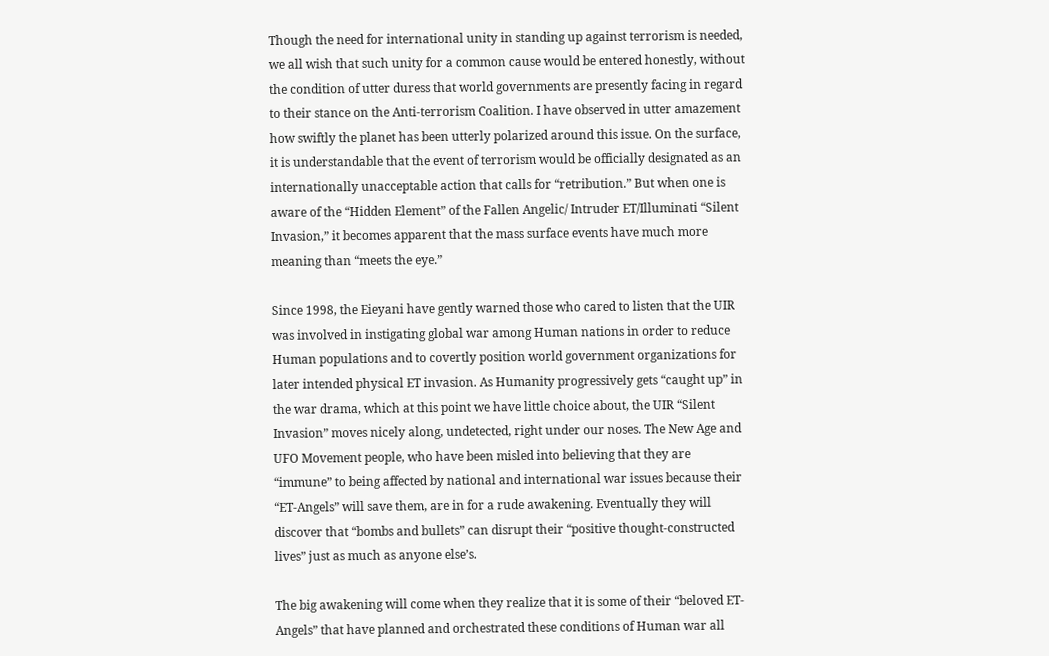Though the need for international unity in standing up against terrorism is needed, we all wish that such unity for a common cause would be entered honestly, without the condition of utter duress that world governments are presently facing in regard to their stance on the Anti-terrorism Coalition. I have observed in utter amazement how swiftly the planet has been utterly polarized around this issue. On the surface, it is understandable that the event of terrorism would be officially designated as an internationally unacceptable action that calls for “retribution.” But when one is aware of the “Hidden Element” of the Fallen Angelic/ Intruder ET/Illuminati “Silent Invasion,” it becomes apparent that the mass surface events have much more meaning than “meets the eye.”

Since 1998, the Eieyani have gently warned those who cared to listen that the UIR was involved in instigating global war among Human nations in order to reduce Human populations and to covertly position world government organizations for later intended physical ET invasion. As Humanity progressively gets “caught up” in the war drama, which at this point we have little choice about, the UIR “Silent Invasion” moves nicely along, undetected, right under our noses. The New Age and UFO Movement people, who have been misled into believing that they are “immune” to being affected by national and international war issues because their “ET-Angels” will save them, are in for a rude awakening. Eventually they will discover that “bombs and bullets” can disrupt their “positive thought-constructed lives” just as much as anyone else’s.

The big awakening will come when they realize that it is some of their “beloved ET-Angels” that have planned and orchestrated these conditions of Human war all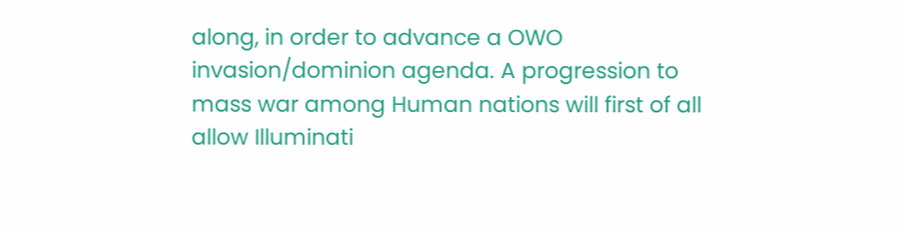along, in order to advance a OWO invasion/dominion agenda. A progression to mass war among Human nations will first of all allow Illuminati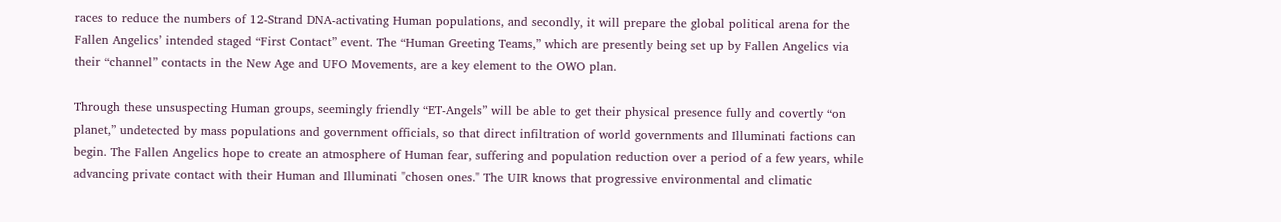races to reduce the numbers of 12-Strand DNA-activating Human populations, and secondly, it will prepare the global political arena for the Fallen Angelics’ intended staged “First Contact” event. The “Human Greeting Teams,” which are presently being set up by Fallen Angelics via their “channel” contacts in the New Age and UFO Movements, are a key element to the OWO plan.

Through these unsuspecting Human groups, seemingly friendly “ET-Angels” will be able to get their physical presence fully and covertly “on planet,” undetected by mass populations and government officials, so that direct infiltration of world governments and Illuminati factions can begin. The Fallen Angelics hope to create an atmosphere of Human fear, suffering and population reduction over a period of a few years, while advancing private contact with their Human and Illuminati "chosen ones." The UIR knows that progressive environmental and climatic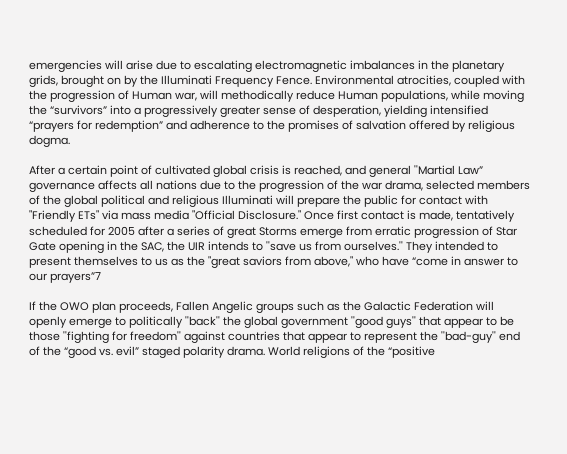emergencies will arise due to escalating electromagnetic imbalances in the planetary grids, brought on by the Illuminati Frequency Fence. Environmental atrocities, coupled with the progression of Human war, will methodically reduce Human populations, while moving the “survivors” into a progressively greater sense of desperation, yielding intensified “prayers for redemption” and adherence to the promises of salvation offered by religious dogma.

After a certain point of cultivated global crisis is reached, and general ''Martial Law” governance affects all nations due to the progression of the war drama, selected members of the global political and religious Illuminati will prepare the public for contact with "Friendly ETs" via mass media "Official Disclosure." Once first contact is made, tentatively scheduled for 2005 after a series of great Storms emerge from erratic progression of Star Gate opening in the SAC, the UIR intends to ''save us from ourselves.'' They intended to present themselves to us as the "great saviors from above," who have “come in answer to our prayers”7

If the OWO plan proceeds, Fallen Angelic groups such as the Galactic Federation will openly emerge to politically ''back'' the global government ''good guys'' that appear to be those ''fighting for freedom'' against countries that appear to represent the ''bad-guy'' end of the “good vs. evil” staged polarity drama. World religions of the “positive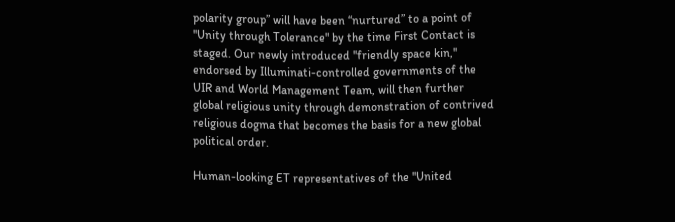polarity group” will have been “nurtured” to a point of ''Unity through Tolerance" by the time First Contact is staged. Our newly introduced ''friendly space kin,'' endorsed by Illuminati-controlled governments of the UIR and World Management Team, will then further global religious unity through demonstration of contrived religious dogma that becomes the basis for a new global political order.

Human-looking ET representatives of the ''United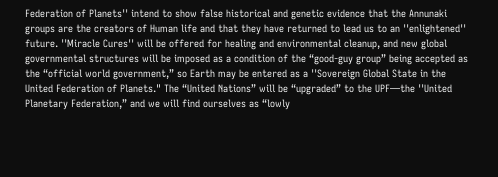Federation of Planets'' intend to show false historical and genetic evidence that the Annunaki groups are the creators of Human life and that they have returned to lead us to an ''enlightened'' future. ''Miracle Cures'' will be offered for healing and environmental cleanup, and new global governmental structures will be imposed as a condition of the “good-guy group” being accepted as the “official world government,” so Earth may be entered as a ''Sovereign Global State in the United Federation of Planets." The “United Nations” will be “upgraded” to the UPF—the ''United Planetary Federation,” and we will find ourselves as “lowly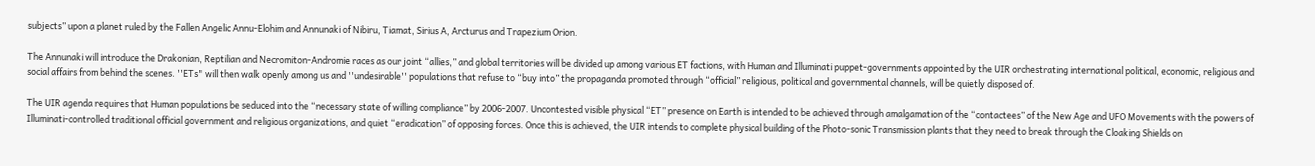subjects” upon a planet ruled by the Fallen Angelic Annu-Elohim and Annunaki of Nibiru, Tiamat, Sirius A, Arcturus and Trapezium Orion.

The Annunaki will introduce the Drakonian, Reptilian and Necromiton-Andromie races as our joint “allies,” and global territories will be divided up among various ET factions, with Human and Illuminati puppet-governments appointed by the UIR orchestrating international political, economic, religious and social affairs from behind the scenes. ''ETs" will then walk openly among us and ''undesirable'' populations that refuse to “buy into” the propaganda promoted through “official” religious, political and governmental channels, will be quietly disposed of.

The UIR agenda requires that Human populations be seduced into the “necessary state of willing compliance” by 2006-2007. Uncontested visible physical “ET” presence on Earth is intended to be achieved through amalgamation of the “contactees” of the New Age and UFO Movements with the powers of Illuminati-controlled traditional official government and religious organizations, and quiet “eradication” of opposing forces. Once this is achieved, the UIR intends to complete physical building of the Photo-sonic Transmission plants that they need to break through the Cloaking Shields on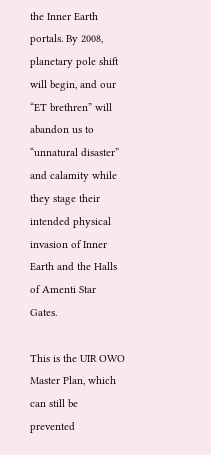the Inner Earth portals. By 2008, planetary pole shift will begin, and our “ET brethren” will abandon us to “unnatural disaster” and calamity while they stage their intended physical invasion of Inner Earth and the Halls of Amenti Star Gates.

This is the UIR OWO Master Plan, which can still be prevented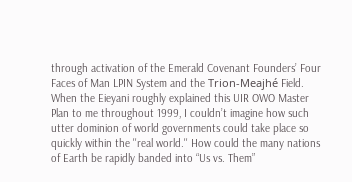through activation of the Emerald Covenant Founders’ Four Faces of Man LPIN System and the Trion-Meajhé Field. When the Eieyani roughly explained this UIR OWO Master Plan to me throughout 1999, I couldn’t imagine how such utter dominion of world governments could take place so quickly within the ''real world.'' How could the many nations of Earth be rapidly banded into “Us vs. Them”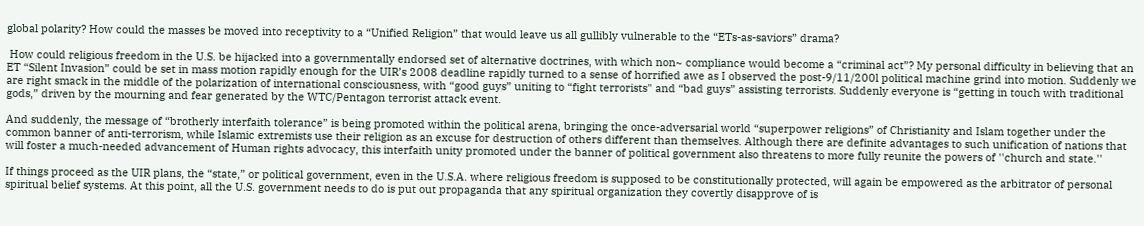global polarity? How could the masses be moved into receptivity to a “Unified Religion” that would leave us all gullibly vulnerable to the “ETs-as-saviors” drama?

 How could religious freedom in the U.S. be hijacked into a governmentally endorsed set of alternative doctrines, with which non~ compliance would become a “criminal act”? My personal difficulty in believing that an ET “Silent Invasion” could be set in mass motion rapidly enough for the UIR’s 2008 deadline rapidly turned to a sense of horrified awe as I observed the post-9/11/200l political machine grind into motion. Suddenly we are right smack in the middle of the polarization of international consciousness, with “good guys” uniting to “fight terrorists" and “bad guys” assisting terrorists. Suddenly everyone is “getting in touch with traditional gods,” driven by the mourning and fear generated by the WTC/Pentagon terrorist attack event.

And suddenly, the message of “brotherly interfaith tolerance” is being promoted within the political arena, bringing the once-adversarial world “superpower religions” of Christianity and Islam together under the common banner of anti-terrorism, while Islamic extremists use their religion as an excuse for destruction of others different than themselves. Although there are definite advantages to such unification of nations that will foster a much-needed advancement of Human rights advocacy, this interfaith unity promoted under the banner of political government also threatens to more fully reunite the powers of ''church and state.''

If things proceed as the UIR plans, the “state,” or political government, even in the U.S.A. where religious freedom is supposed to be constitutionally protected, will again be empowered as the arbitrator of personal spiritual belief systems. At this point, all the U.S. government needs to do is put out propaganda that any spiritual organization they covertly disapprove of is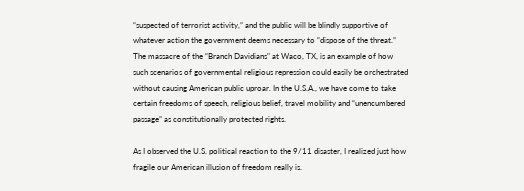“suspected of terrorist activity,” and the public will be blindly supportive of whatever action the government deems necessary to “dispose of the threat.” The massacre of the “Branch Davidians" at Waco, TX, is an example of how such scenarios of governmental religious repression could easily be orchestrated without causing American public uproar. In the U.S.A., we have come to take certain freedoms of speech, religious belief, travel mobility and “unencumbered passage” as constitutionally protected rights.

As I observed the U.S. political reaction to the 9/11 disaster, I realized just how fragile our American illusion of freedom really is.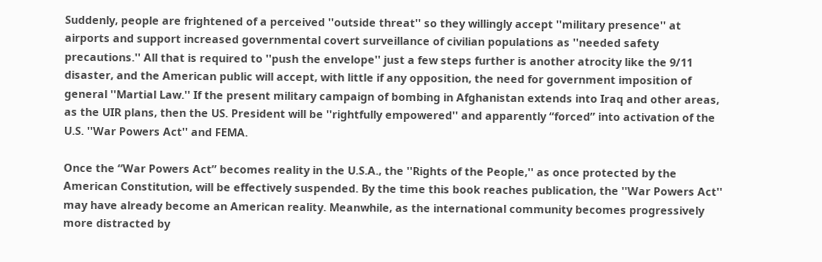Suddenly, people are frightened of a perceived ''outside threat'' so they willingly accept ''military presence'' at airports and support increased governmental covert surveillance of civilian populations as ''needed safety precautions.'' All that is required to ''push the envelope'' just a few steps further is another atrocity like the 9/11 disaster, and the American public will accept, with little if any opposition, the need for government imposition of general ''Martial Law.'' If the present military campaign of bombing in Afghanistan extends into Iraq and other areas, as the UIR plans, then the US. President will be ''rightfully empowered'' and apparently “forced” into activation of the U.S. ''War Powers Act'' and FEMA.

Once the “War Powers Act” becomes reality in the U.S.A., the ''Rights of the People,'' as once protected by the American Constitution, will be effectively suspended. By the time this book reaches publication, the ''War Powers Act'' may have already become an American reality. Meanwhile, as the international community becomes progressively more distracted by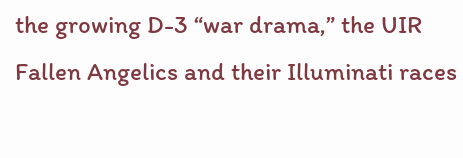the growing D-3 “war drama,” the UIR Fallen Angelics and their Illuminati races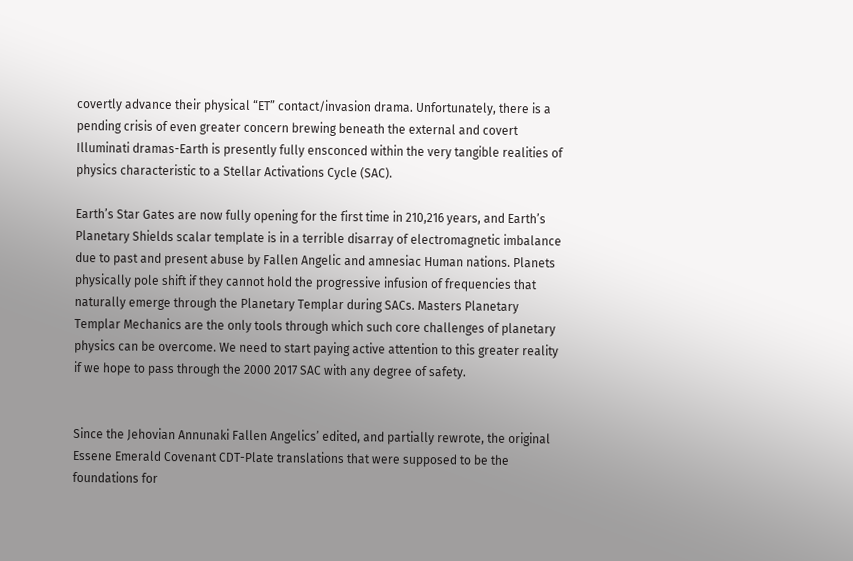covertly advance their physical “ET” contact/invasion drama. Unfortunately, there is a pending crisis of even greater concern brewing beneath the external and covert Illuminati dramas-Earth is presently fully ensconced within the very tangible realities of physics characteristic to a Stellar Activations Cycle (SAC).

Earth’s Star Gates are now fully opening for the first time in 210,216 years, and Earth’s Planetary Shields scalar template is in a terrible disarray of electromagnetic imbalance due to past and present abuse by Fallen Angelic and amnesiac Human nations. Planets physically pole shift if they cannot hold the progressive infusion of frequencies that naturally emerge through the Planetary Templar during SACs. Masters Planetary Templar Mechanics are the only tools through which such core challenges of planetary physics can be overcome. We need to start paying active attention to this greater reality if we hope to pass through the 2000 2017 SAC with any degree of safety.


Since the Jehovian Annunaki Fallen Angelics’ edited, and partially rewrote, the original Essene Emerald Covenant CDT-Plate translations that were supposed to be the foundations for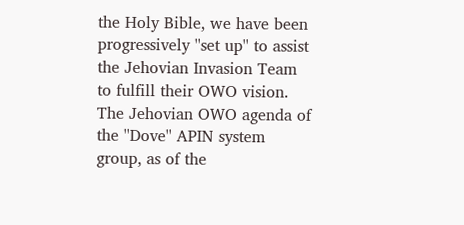the Holy Bible, we have been progressively ''set up'' to assist the Jehovian Invasion Team to fulfill their OWO vision. The Jehovian OWO agenda of the ''Dove'' APIN system group, as of the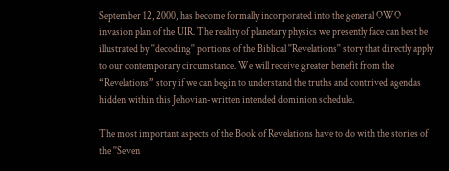September 12, 2000, has become formally incorporated into the general OWO invasion plan of the UIR. The reality of planetary physics we presently face can best be illustrated by ''decoding'' portions of the Biblical ''Revelations'' story that directly apply to our contemporary circumstance. We will receive greater benefit from the “Revelations” story if we can begin to understand the truths and contrived agendas hidden within this Jehovian-written intended dominion schedule.

The most important aspects of the Book of Revelations have to do with the stories of the ''Seven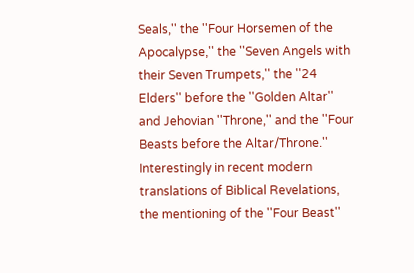Seals,'' the ''Four Horsemen of the Apocalypse,'' the ''Seven Angels with their Seven Trumpets,'' the ''24 Elders'' before the ''Golden Altar'' and Jehovian ''Throne,'' and the ''Four Beasts before the Altar/Throne.'' Interestingly in recent modern translations of Biblical Revelations, the mentioning of the ''Four Beast''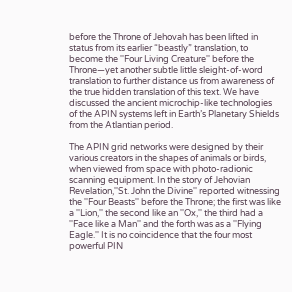before the Throne of Jehovah has been lifted in status from its earlier “beastly” translation, to become the ''Four Living Creature'' before the Throne—yet another subtle little sleight-of-word translation to further distance us from awareness of the true hidden translation of this text. We have discussed the ancient microchip-like technologies of the APIN systems left in Earth’s Planetary Shields from the Atlantian period.

The APIN grid networks were designed by their various creators in the shapes of animals or birds, when viewed from space with photo-radionic scanning equipment. In the story of Jehovian Revelation,''St. John the Divine'' reported witnessing the ''Four Beasts'' before the Throne; the first was like a ''Lion,'' the second like an ''Ox,'' the third had a ''Face like a Man'' and the forth was as a ''Flying Eagle.'' It is no coincidence that the four most powerful PIN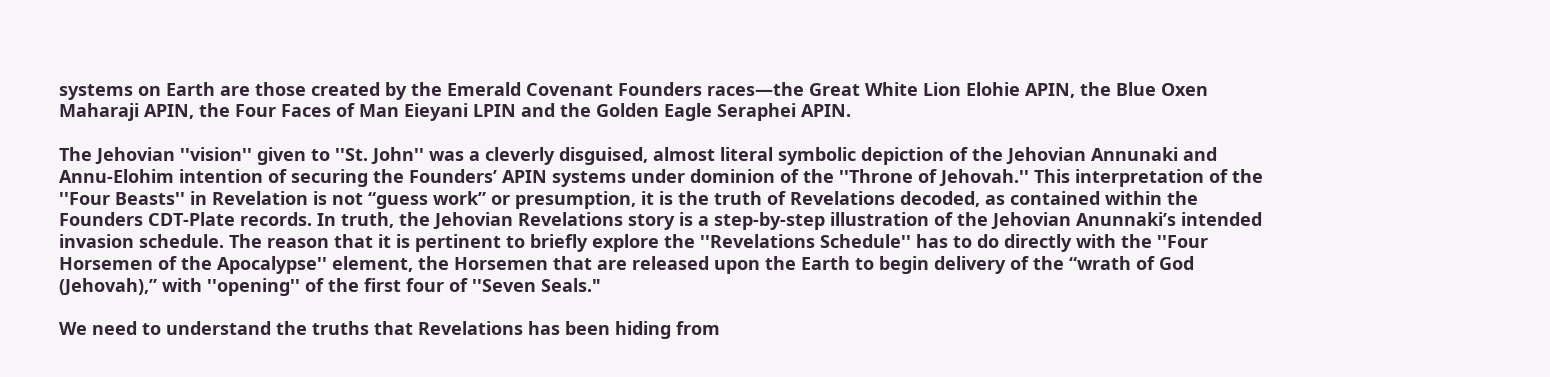systems on Earth are those created by the Emerald Covenant Founders races—the Great White Lion Elohie APIN, the Blue Oxen Maharaji APIN, the Four Faces of Man Eieyani LPIN and the Golden Eagle Seraphei APIN.

The Jehovian ''vision'' given to ''St. John'' was a cleverly disguised, almost literal symbolic depiction of the Jehovian Annunaki and Annu-Elohim intention of securing the Founders’ APIN systems under dominion of the ''Throne of Jehovah.'' This interpretation of the ''Four Beasts'' in Revelation is not “guess work” or presumption, it is the truth of Revelations decoded, as contained within the Founders CDT-Plate records. In truth, the Jehovian Revelations story is a step-by-step illustration of the Jehovian Anunnaki’s intended invasion schedule. The reason that it is pertinent to briefly explore the ''Revelations Schedule'' has to do directly with the ''Four Horsemen of the Apocalypse'' element, the Horsemen that are released upon the Earth to begin delivery of the “wrath of God (Jehovah),” with ''opening'' of the first four of ''Seven Seals."

We need to understand the truths that Revelations has been hiding from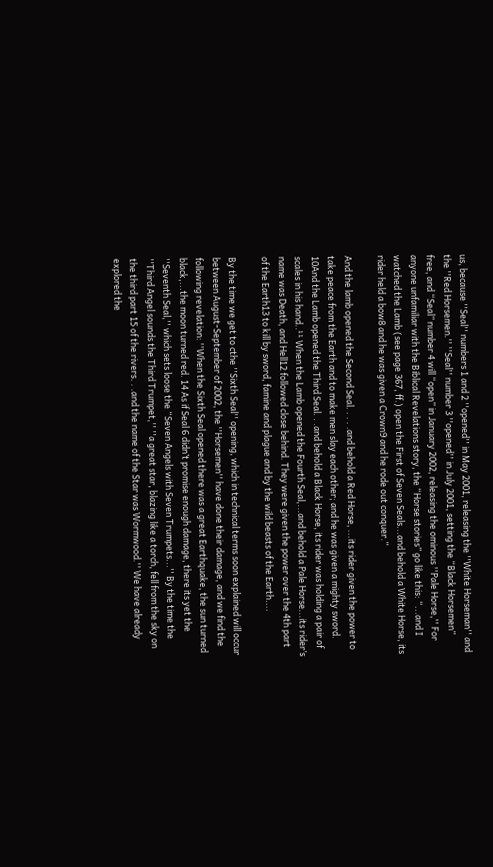us, because ''Seal'' numbers 1 and 2 ''opened'' in May 2001, releasing the ''White Horseman'' and the ''Red Horsemen.'' ''Seal'' number 3 ''opened'' in July 2001, setting the “Black Horsemen” free, and “Seal” number 4 will “open” in January 2002, releasing the ominous ''Pale Horse,'' For anyone unfamiliar with the Biblical Revelations story, the “Horse stories” go like this: “...and I watched the Lamb (see page 367, ff.) open the First of Seven Seals...and behold a White Horse, its rider held a bow8 and he was given a Crown9 and he rode out conquer.”

And the lamb opened the Second Seal. . . . .and behold a Red Horse, ...its rider given the power to take peace from the Earth and to make men slay each other; and he was given a mighty sword. 10And the Lamb opened the Third Seal. . .and behold a Black Horse, its rider was holding a pair of scales in his hand..¹¹ When the Lamb opened the Fourth Seal,...and behold a Pale Horse...its rider’s name was Death, and Hell12 followed close behind. They were given the power over the 4th part of the Earth13 to kill by sword, famine and plague and by the wild beasts of the Earth....

By the time we get to cthe ''Sixth Seal'' opening, which in technical terms soon explained will occur between August-September of 2002, the ''Horsemen'' have done their damage, and we find the following revelation: ''When the Sixth Seal opened there was a great Earthquake, the sun turned black,...the moon turned red. 14 As if Seal 6 didn’t promise enough damage, there its yet the ''Seventh Seal,'' which sets loose the “Seven Angels with Seven Trumpets...'' By the time the ''Third Angel sounds the Third Trumpet,'' ''a great star, blazing like a torch, fell from the sky on the third part 15 of the rivers. . .and the name of the Star was Wormwood.'' We have already explored the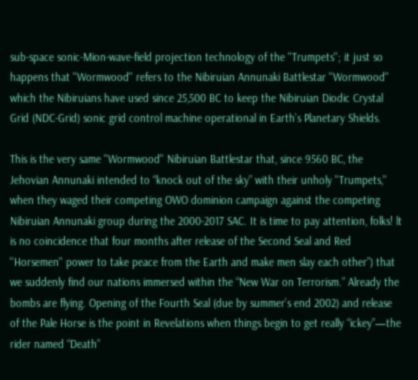sub-space sonic-Mion-wave-field projection technology of the ''Trumpets''; it just so happens that ''Wormwood'' refers to the Nibiruian Annunaki Battlestar ''Wormwood'' which the Nibiruians have used since 25,500 BC to keep the Nibiruian Diodic Crystal Grid (NDC-Grid) sonic grid control machine operational in Earth’s Planetary Shields.

This is the very same ''Wormwood'' Nibiruian Battlestar that, since 9560 BC, the Jehovian Annunaki intended to “knock out of the sky” with their unholy ''Trumpets,'' when they waged their competing OWO dominion campaign against the competing Nibiruian Annunaki group during the 2000-2017 SAC. It is time to pay attention, folks! lt is no coincidence that four months after release of the Second Seal and Red ''Horsemen'' power to take peace from the Earth and make men slay each other”) that we suddenly find our nations immersed within the “New War on Terrorism.” Already the bombs are flying. Opening of the Fourth Seal (due by summer’s end 2002) and release of the Pale Horse is the point in Revelations when things begin to get really “ickey”—the rider named “Death”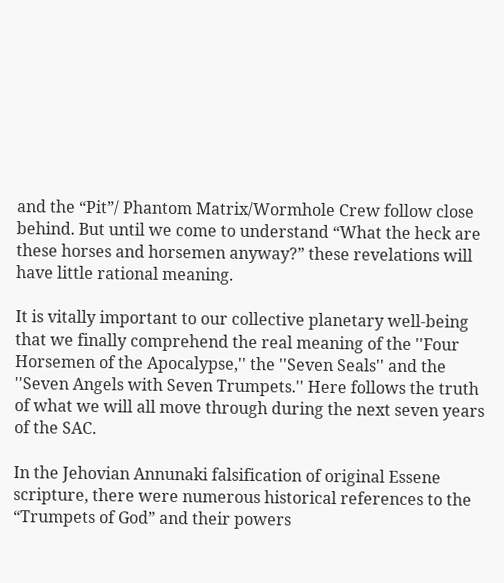and the “Pit”/ Phantom Matrix/Wormhole Crew follow close behind. But until we come to understand “What the heck are these horses and horsemen anyway?” these revelations will have little rational meaning.

It is vitally important to our collective planetary well-being that we finally comprehend the real meaning of the ''Four Horsemen of the Apocalypse,'' the ''Seven Seals'' and the ''Seven Angels with Seven Trumpets.'' Here follows the truth of what we will all move through during the next seven years of the SAC.

In the Jehovian Annunaki falsification of original Essene scripture, there were numerous historical references to the “Trumpets of God” and their powers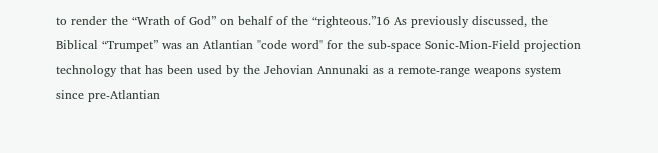to render the “Wrath of God” on behalf of the “righteous.”16 As previously discussed, the Biblical “Trumpet” was an Atlantian ''code word'' for the sub-space Sonic-Mion-Field projection technology that has been used by the Jehovian Annunaki as a remote-range weapons system since pre-Atlantian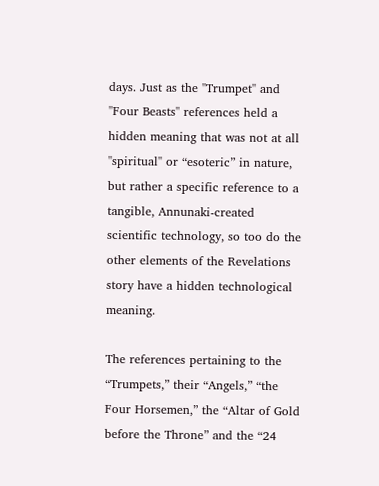days. Just as the ''Trumpet'' and ''Four Beasts'' references held a hidden meaning that was not at all ''spiritual'' or “esoteric” in nature, but rather a specific reference to a tangible, Annunaki-created scientific technology, so too do the other elements of the Revelations story have a hidden technological meaning.

The references pertaining to the “Trumpets,” their “Angels,” “the Four Horsemen,” the “Altar of Gold before the Throne” and the “24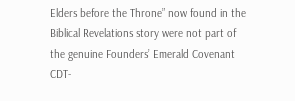Elders before the Throne” now found in the Biblical Revelations story were not part of the genuine Founders’ Emerald Covenant CDT-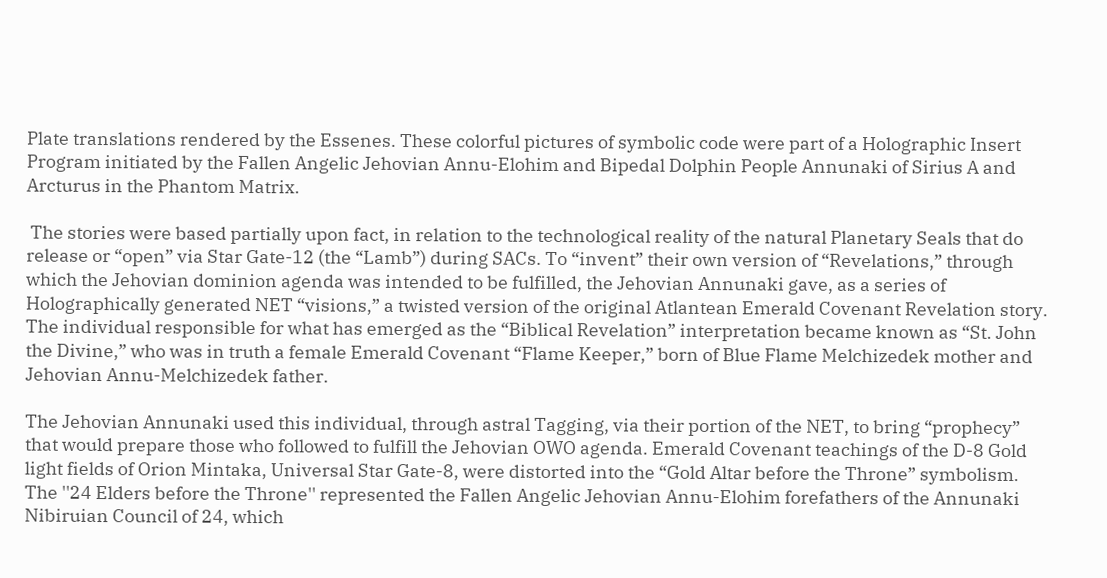Plate translations rendered by the Essenes. These colorful pictures of symbolic code were part of a Holographic Insert Program initiated by the Fallen Angelic Jehovian Annu-Elohim and Bipedal Dolphin People Annunaki of Sirius A and Arcturus in the Phantom Matrix.

 The stories were based partially upon fact, in relation to the technological reality of the natural Planetary Seals that do release or “open” via Star Gate-12 (the “Lamb”) during SACs. To “invent” their own version of “Revelations,” through which the Jehovian dominion agenda was intended to be fulfilled, the Jehovian Annunaki gave, as a series of Holographically generated NET “visions,” a twisted version of the original Atlantean Emerald Covenant Revelation story. The individual responsible for what has emerged as the “Biblical Revelation” interpretation became known as “St. John the Divine,” who was in truth a female Emerald Covenant “Flame Keeper,” born of Blue Flame Melchizedek mother and Jehovian Annu-Melchizedek father.

The Jehovian Annunaki used this individual, through astral Tagging, via their portion of the NET, to bring “prophecy” that would prepare those who followed to fulfill the Jehovian OWO agenda. Emerald Covenant teachings of the D-8 Gold light fields of Orion Mintaka, Universal Star Gate-8, were distorted into the “Gold Altar before the Throne” symbolism. The ''24 Elders before the Throne'' represented the Fallen Angelic Jehovian Annu-Elohim forefathers of the Annunaki Nibiruian Council of 24, which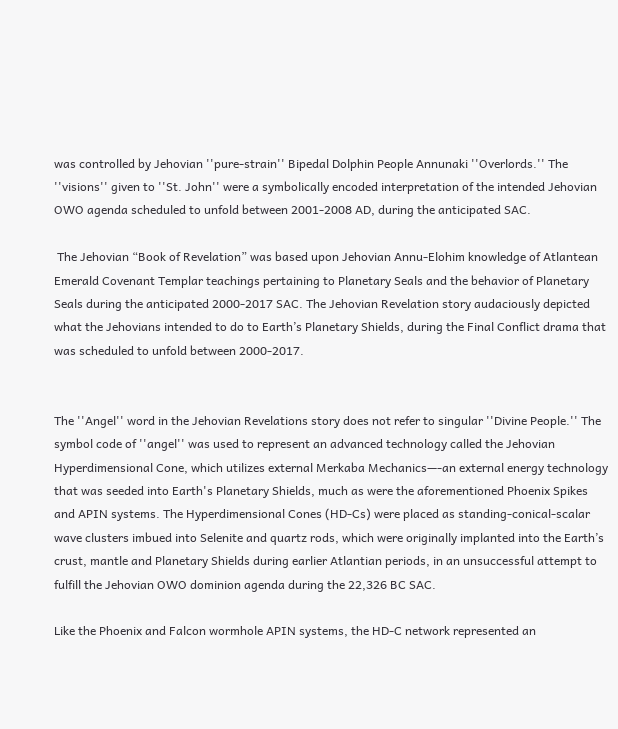was controlled by Jehovian ''pure-strain'' Bipedal Dolphin People Annunaki ''Overlords.'' The ''visions'' given to ''St. John'' were a symbolically encoded interpretation of the intended Jehovian OWO agenda scheduled to unfold between 2001-2008 AD, during the anticipated SAC.

 The Jehovian “Book of Revelation” was based upon Jehovian Annu-Elohim knowledge of Atlantean Emerald Covenant Templar teachings pertaining to Planetary Seals and the behavior of Planetary Seals during the anticipated 2000-2017 SAC. The Jehovian Revelation story audaciously depicted what the Jehovians intended to do to Earth’s Planetary Shields, during the Final Conflict drama that was scheduled to unfold between 2000-2017.


The ''Angel'' word in the Jehovian Revelations story does not refer to singular ''Divine People.'' The symbol code of ''angel'' was used to represent an advanced technology called the Jehovian Hyperdimensional Cone, which utilizes external Merkaba Mechanics—-an external energy technology that was seeded into Earth's Planetary Shields, much as were the aforementioned Phoenix Spikes and APIN systems. The Hyperdimensional Cones (HD-Cs) were placed as standing-conical-scalar wave clusters imbued into Selenite and quartz rods, which were originally implanted into the Earth’s crust, mantle and Planetary Shields during earlier Atlantian periods, in an unsuccessful attempt to fulfill the Jehovian OWO dominion agenda during the 22,326 BC SAC.

Like the Phoenix and Falcon wormhole APIN systems, the HD-C network represented an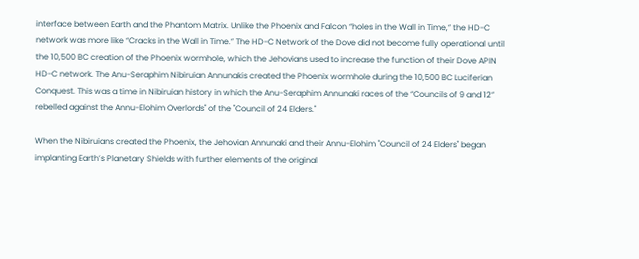interface between Earth and the Phantom Matrix. Unlike the Phoenix and Falcon “holes in the Wall in Time,” the HD-C network was more like “Cracks in the Wall in Time.” The HD-C Network of the Dove did not become fully operational until the 10,500 BC creation of the Phoenix wormhole, which the Jehovians used to increase the function of their Dove APIN HD-C network. The Anu-Seraphim Nibiruian Annunakis created the Phoenix wormhole during the 10,500 BC Luciferian Conquest. This was a time in Nibiruian history in which the Anu-Seraphim Annunaki races of the “Councils of 9 and 12” rebelled against the Annu-Elohim Overlords" of the ''Council of 24 Elders.''

When the Nibiruians created the Phoenix, the Jehovian Annunaki and their Annu-Elohim ''Council of 24 Elders'' began implanting Earth’s Planetary Shields with further elements of the original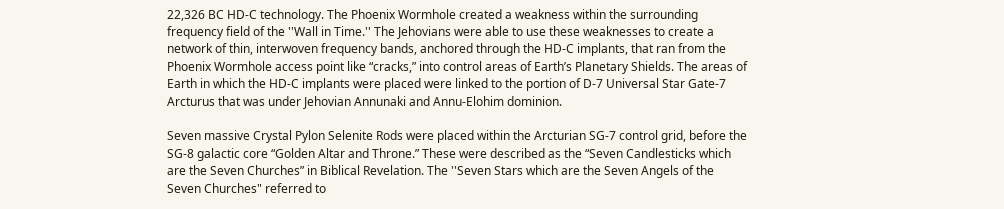22,326 BC HD-C technology. The Phoenix Wormhole created a weakness within the surrounding frequency field of the ''Wall in Time.'' The Jehovians were able to use these weaknesses to create a network of thin, interwoven frequency bands, anchored through the HD-C implants, that ran from the Phoenix Wormhole access point like “cracks,” into control areas of Earth’s Planetary Shields. The areas of Earth in which the HD-C implants were placed were linked to the portion of D-7 Universal Star Gate-7 Arcturus that was under Jehovian Annunaki and Annu-Elohim dominion.

Seven massive Crystal Pylon Selenite Rods were placed within the Arcturian SG-7 control grid, before the SG-8 galactic core “Golden Altar and Throne.” These were described as the “Seven Candlesticks which are the Seven Churches” in Biblical Revelation. The ''Seven Stars which are the Seven Angels of the Seven Churches" referred to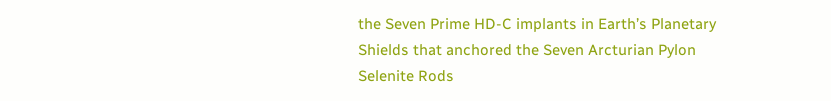the Seven Prime HD-C implants in Earth’s Planetary Shields that anchored the Seven Arcturian Pylon Selenite Rods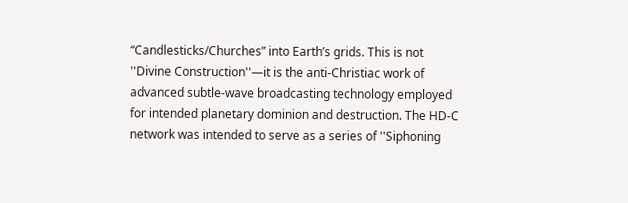“Candlesticks/Churches” into Earth’s grids. This is not ''Divine Construction''—it is the anti-Christiac work of advanced subtle-wave broadcasting technology employed for intended planetary dominion and destruction. The HD-C network was intended to serve as a series of ''Siphoning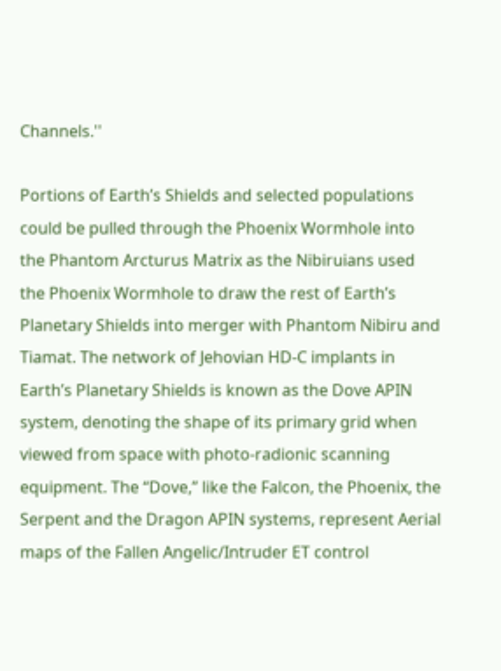Channels.''

Portions of Earth’s Shields and selected populations could be pulled through the Phoenix Wormhole into the Phantom Arcturus Matrix as the Nibiruians used the Phoenix Wormhole to draw the rest of Earth’s Planetary Shields into merger with Phantom Nibiru and Tiamat. The network of Jehovian HD-C implants in Earth’s Planetary Shields is known as the Dove APIN system, denoting the shape of its primary grid when viewed from space with photo-radionic scanning equipment. The “Dove,” like the Falcon, the Phoenix, the Serpent and the Dragon APIN systems, represent Aerial maps of the Fallen Angelic/Intruder ET control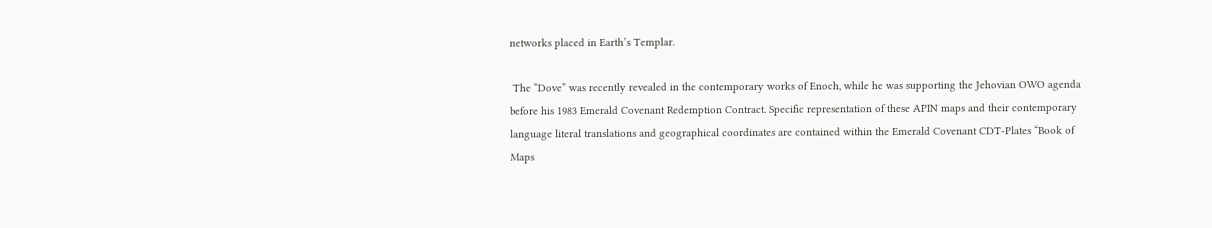networks placed in Earth’s Templar.

 The “Dove” was recently revealed in the contemporary works of Enoch, while he was supporting the Jehovian OWO agenda before his 1983 Emerald Covenant Redemption Contract. Specific representation of these APIN maps and their contemporary language literal translations and geographical coordinates are contained within the Emerald Covenant CDT-Plates “Book of Maps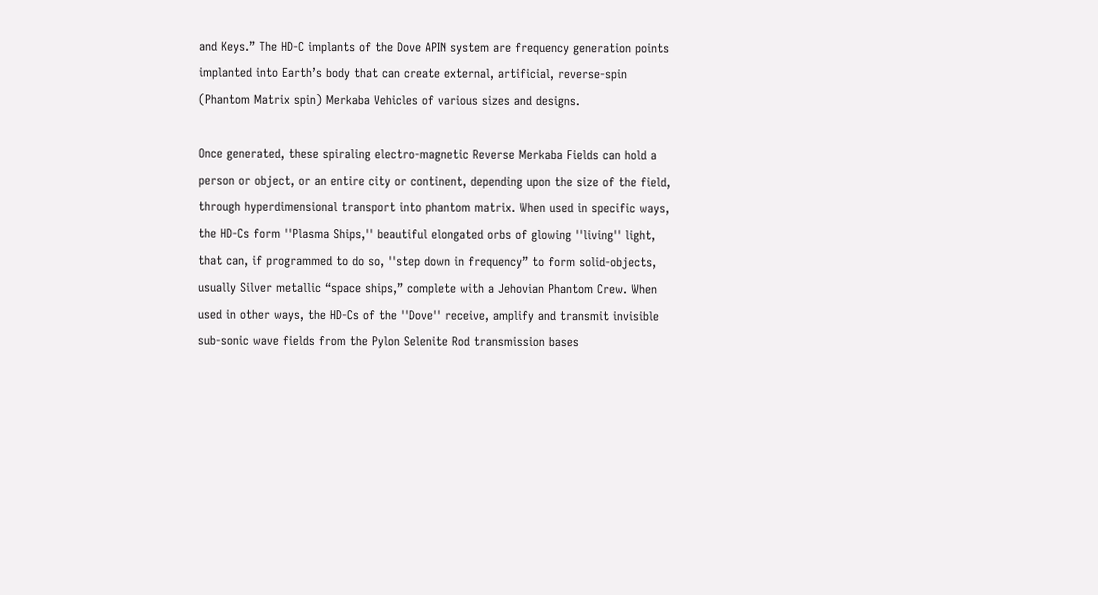and Keys.” The HD-C implants of the Dove APIN system are frequency generation points implanted into Earth’s body that can create external, artificial, reverse-spin (Phantom Matrix spin) Merkaba Vehicles of various sizes and designs.

Once generated, these spiraling electro-magnetic Reverse Merkaba Fields can hold a person or object, or an entire city or continent, depending upon the size of the field, through hyperdimensional transport into phantom matrix. When used in specific ways, the HD-Cs form ''Plasma Ships,'' beautiful elongated orbs of glowing ''living'' light, that can, if programmed to do so, ''step down in frequency” to form solid-objects, usually Silver metallic “space ships,” complete with a Jehovian Phantom Crew. When used in other ways, the HD-Cs of the ''Dove'' receive, amplify and transmit invisible sub-sonic wave fields from the Pylon Selenite Rod transmission bases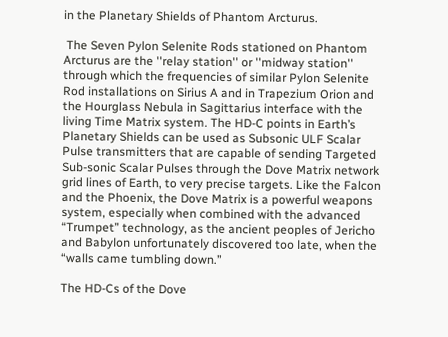in the Planetary Shields of Phantom Arcturus.

 The Seven Pylon Selenite Rods stationed on Phantom Arcturus are the ''relay station'' or ''midway station'' through which the frequencies of similar Pylon Selenite Rod installations on Sirius A and in Trapezium Orion and the Hourglass Nebula in Sagittarius interface with the living Time Matrix system. The HD-C points in Earth’s Planetary Shields can be used as Subsonic ULF Scalar Pulse transmitters that are capable of sending Targeted Sub-sonic Scalar Pulses through the Dove Matrix network grid lines of Earth, to very precise targets. Like the Falcon and the Phoenix, the Dove Matrix is a powerful weapons system, especially when combined with the advanced “Trumpet” technology, as the ancient peoples of Jericho and Babylon unfortunately discovered too late, when the “walls came tumbling down.”

The HD-Cs of the Dove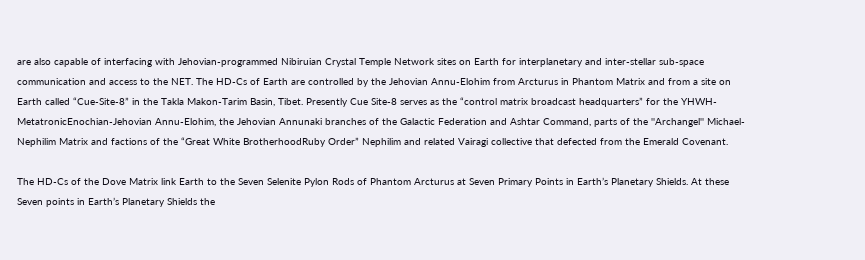are also capable of interfacing with Jehovian-programmed Nibiruian Crystal Temple Network sites on Earth for interplanetary and inter-stellar sub-space communication and access to the NET. The HD-Cs of Earth are controlled by the Jehovian Annu-Elohim from Arcturus in Phantom Matrix and from a site on Earth called “Cue-Site-8” in the Takla Makon-Tarim Basin, Tibet. Presently Cue Site-8 serves as the “control matrix broadcast headquarters” for the YHWH-MetatronicEnochian-Jehovian Annu-Elohim, the Jehovian Annunaki branches of the Galactic Federation and Ashtar Command, parts of the ''Archangel'' Michael-Nephilim Matrix and factions of the “Great White BrotherhoodRuby Order” Nephilim and related Vairagi collective that defected from the Emerald Covenant.

The HD-Cs of the Dove Matrix link Earth to the Seven Selenite Pylon Rods of Phantom Arcturus at Seven Primary Points in Earth’s Planetary Shields. At these Seven points in Earth’s Planetary Shields the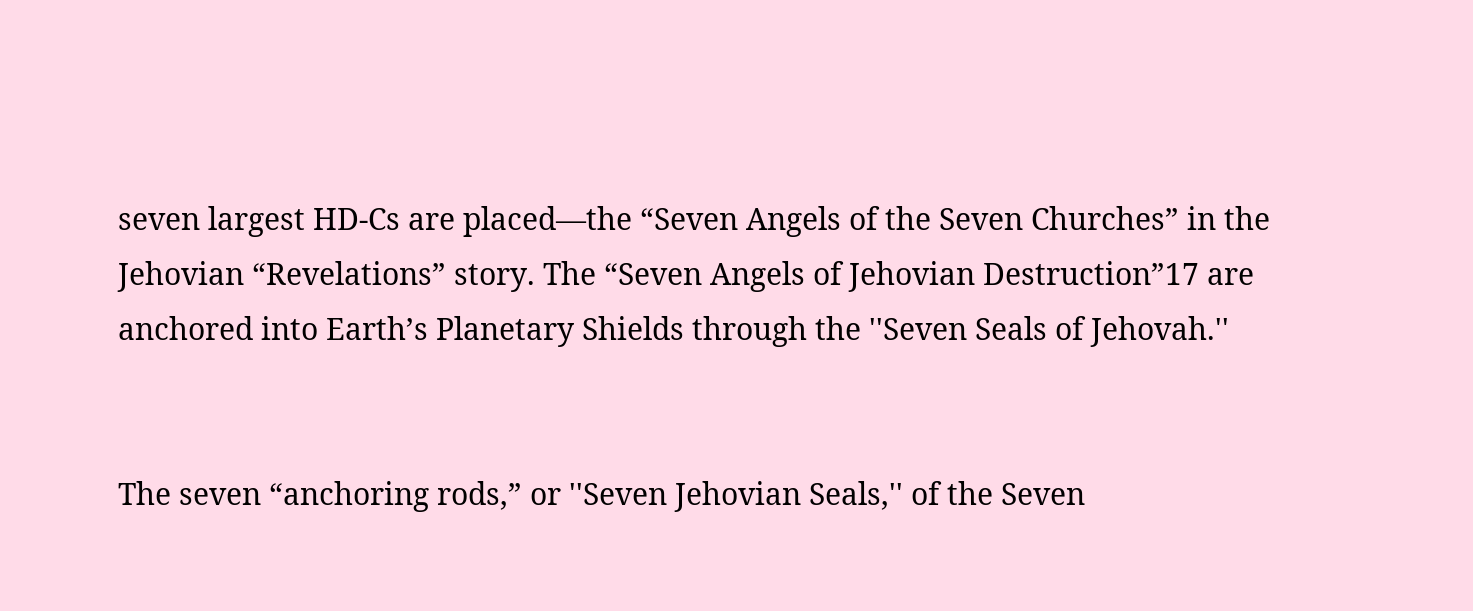seven largest HD-Cs are placed—the “Seven Angels of the Seven Churches” in the Jehovian “Revelations” story. The “Seven Angels of Jehovian Destruction”17 are anchored into Earth’s Planetary Shields through the ''Seven Seals of Jehovah.''


The seven “anchoring rods,” or ''Seven Jehovian Seals,'' of the Seven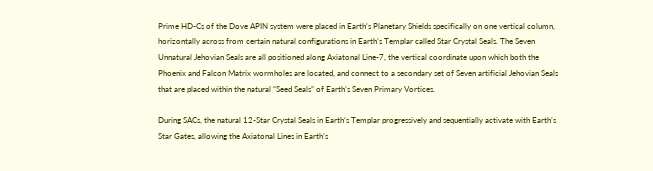Prime HD-Cs of the Dove APIN system were placed in Earth’s Planetary Shields specifically on one vertical column, horizontally across from certain natural configurations in Earth’s Templar called Star Crystal Seals. The Seven Unnatural Jehovian Seals are all positioned along Axiatonal Line-7, the vertical coordinate upon which both the Phoenix and Falcon Matrix wormholes are located, and connect to a secondary set of Seven artificial Jehovian Seals that are placed within the natural “Seed Seals” of Earth’s Seven Primary Vortices.

During SACs, the natural 12-Star Crystal Seals in Earth’s Templar progressively and sequentially activate with Earth’s Star Gates, allowing the Axiatonal Lines in Earth’s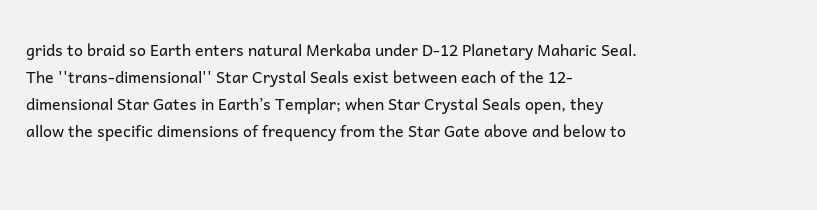grids to braid so Earth enters natural Merkaba under D-12 Planetary Maharic Seal. The ''trans-dimensional'' Star Crystal Seals exist between each of the 12-dimensional Star Gates in Earth’s Templar; when Star Crystal Seals open, they allow the specific dimensions of frequency from the Star Gate above and below to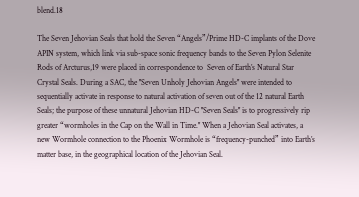blend.18

The Seven Jehovian Seals that hold the Seven “Angels”/Prime HD-C implants of the Dove APIN system, which link via sub-space sonic frequency bands to the Seven Pylon Selenite Rods of Arcturus,19 were placed in correspondence to  Seven of Earth’s Natural Star Crystal Seals. During a SAC, the ''Seven Unholy Jehovian Angels'' were intended to sequentially activate in response to natural activation of seven out of the 12 natural Earth Seals; the purpose of these unnatural Jehovian HD-C ''Seven Seals'' is to progressively rip greater “wormholes in the Cap on the Wall in Time.'' When a Jehovian Seal activates, a new Wormhole connection to the Phoenix Wormhole is “frequency-punched” into Earth’s matter base, in the geographical location of the Jehovian Seal.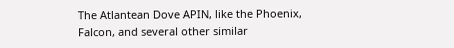The Atlantean Dove APIN, like the Phoenix, Falcon, and several other similar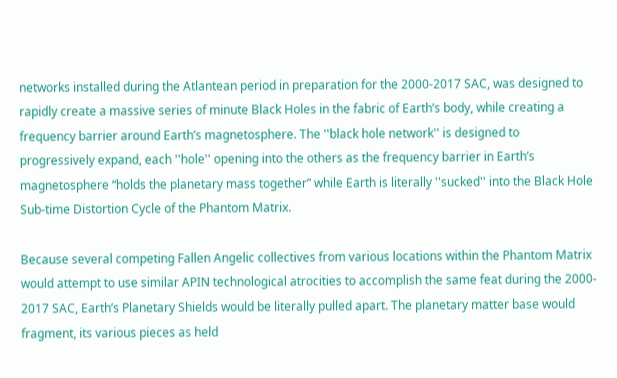networks installed during the Atlantean period in preparation for the 2000-2017 SAC, was designed to rapidly create a massive series of minute Black Holes in the fabric of Earth’s body, while creating a frequency barrier around Earth’s magnetosphere. The ''black hole network'' is designed to progressively expand, each ''hole'' opening into the others as the frequency barrier in Earth’s magnetosphere “holds the planetary mass together” while Earth is literally ''sucked'' into the Black Hole Sub-time Distortion Cycle of the Phantom Matrix.

Because several competing Fallen Angelic collectives from various locations within the Phantom Matrix would attempt to use similar APIN technological atrocities to accomplish the same feat during the 2000- 2017 SAC, Earth’s Planetary Shields would be literally pulled apart. The planetary matter base would fragment, its various pieces as held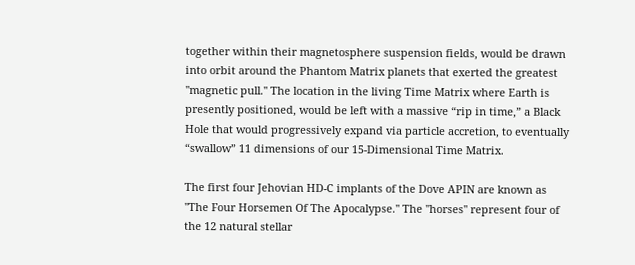together within their magnetosphere suspension fields, would be drawn into orbit around the Phantom Matrix planets that exerted the greatest ''magnetic pull.'' The location in the living Time Matrix where Earth is presently positioned, would be left with a massive “rip in time,” a Black Hole that would progressively expand via particle accretion, to eventually “swallow” 11 dimensions of our 15-Dimensional Time Matrix.

The first four Jehovian HD-C implants of the Dove APIN are known as ''The Four Horsemen Of The Apocalypse.'' The ''horses'' represent four of the 12 natural stellar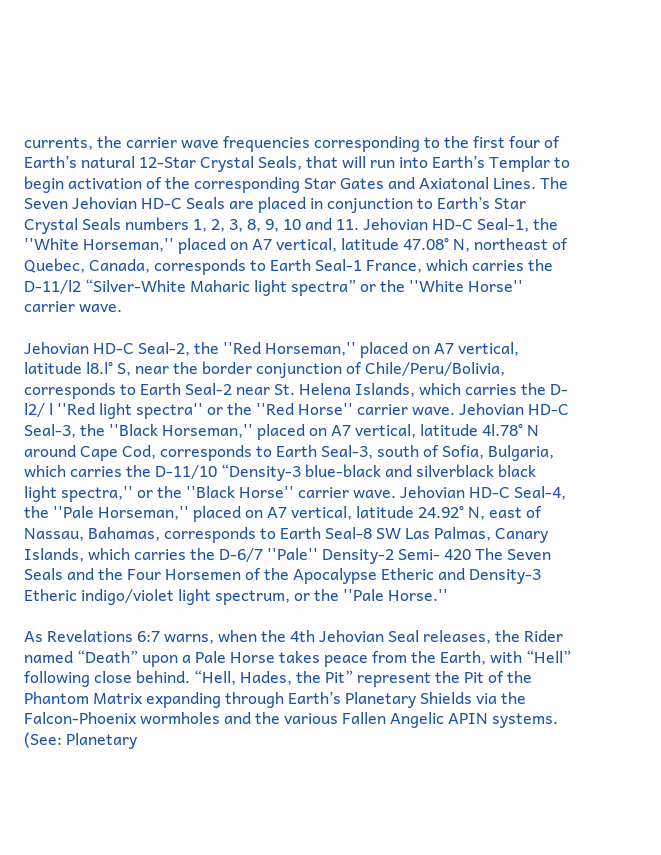currents, the carrier wave frequencies corresponding to the first four of Earth’s natural 12-Star Crystal Seals, that will run into Earth’s Templar to begin activation of the corresponding Star Gates and Axiatonal Lines. The Seven Jehovian HD-C Seals are placed in conjunction to Earth’s Star Crystal Seals numbers 1, 2, 3, 8, 9, 10 and 11. Jehovian HD-C Seal-1, the ''White Horseman,'' placed on A7 vertical, latitude 47.08° N, northeast of Quebec, Canada, corresponds to Earth Seal-1 France, which carries the D-11/l2 “Silver-White Maharic light spectra” or the ''White Horse'' carrier wave.

Jehovian HD-C Seal-2, the ''Red Horseman,'' placed on A7 vertical, latitude l8.l° S, near the border conjunction of Chile/Peru/Bolivia, corresponds to Earth Seal-2 near St. Helena Islands, which carries the D-l2/ l ''Red light spectra'' or the ''Red Horse'' carrier wave. Jehovian HD-C Seal-3, the ''Black Horseman,'' placed on A7 vertical, latitude 4l.78° N around Cape Cod, corresponds to Earth Seal-3, south of Sofia, Bulgaria, which carries the D-11/10 “Density-3 blue-black and silverblack black light spectra,'' or the ''Black Horse'' carrier wave. Jehovian HD-C Seal-4, the ''Pale Horseman,'' placed on A7 vertical, latitude 24.92° N, east of Nassau, Bahamas, corresponds to Earth Seal-8 SW Las Palmas, Canary Islands, which carries the D-6/7 ''Pale'' Density-2 Semi- 420 The Seven Seals and the Four Horsemen of the Apocalypse Etheric and Density-3 Etheric indigo/violet light spectrum, or the ''Pale Horse.''

As Revelations 6:7 warns, when the 4th Jehovian Seal releases, the Rider named “Death” upon a Pale Horse takes peace from the Earth, with “Hell” following close behind. “Hell, Hades, the Pit” represent the Pit of the Phantom Matrix expanding through Earth’s Planetary Shields via the Falcon-Phoenix wormholes and the various Fallen Angelic APIN systems. (See: Planetary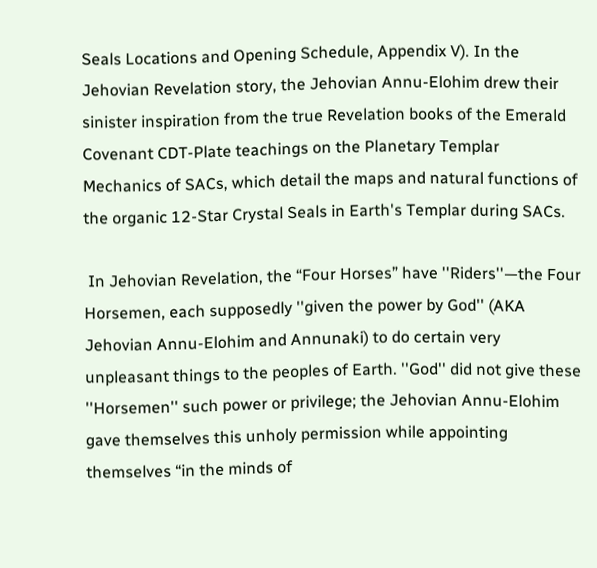Seals Locations and Opening Schedule, Appendix V). In the Jehovian Revelation story, the Jehovian Annu-Elohim drew their sinister inspiration from the true Revelation books of the Emerald Covenant CDT-Plate teachings on the Planetary Templar Mechanics of SACs, which detail the maps and natural functions of the organic 12-Star Crystal Seals in Earth's Templar during SACs.

 In Jehovian Revelation, the “Four Horses” have ''Riders''—the Four Horsemen, each supposedly ''given the power by God'' (AKA Jehovian Annu-Elohim and Annunaki) to do certain very unpleasant things to the peoples of Earth. ''God'' did not give these ''Horsemen'' such power or privilege; the Jehovian Annu-Elohim gave themselves this unholy permission while appointing themselves “in the minds of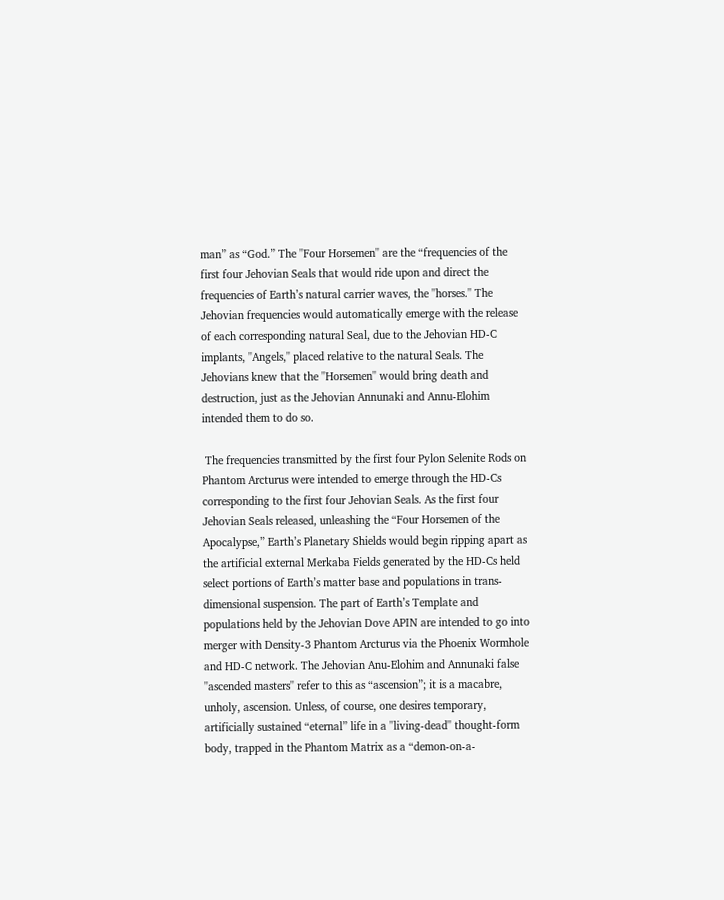man” as “God.” The ''Four Horsemen'' are the “frequencies of the first four Jehovian Seals that would ride upon and direct the frequencies of Earth’s natural carrier waves, the ''horses.'' The Jehovian frequencies would automatically emerge with the release of each corresponding natural Seal, due to the Jehovian HD-C implants, ''Angels,'' placed relative to the natural Seals. The Jehovians knew that the ''Horsemen'' would bring death and destruction, just as the Jehovian Annunaki and Annu-Elohim intended them to do so.

 The frequencies transmitted by the first four Pylon Selenite Rods on Phantom Arcturus were intended to emerge through the HD-Cs corresponding to the first four Jehovian Seals. As the first four Jehovian Seals released, unleashing the “Four Horsemen of the Apocalypse,” Earth’s Planetary Shields would begin ripping apart as the artificial external Merkaba Fields generated by the HD-Cs held select portions of Earth’s matter base and populations in trans-dimensional suspension. The part of Earth’s Template and populations held by the Jehovian Dove APIN are intended to go into merger with Density-3 Phantom Arcturus via the Phoenix Wormhole and HD-C network. The Jehovian Anu-Elohim and Annunaki false ''ascended masters'' refer to this as “ascension”; it is a macabre, unholy, ascension. Unless, of course, one desires temporary, artificially sustained “eternal” life in a ''living-dead'' thought-form body, trapped in the Phantom Matrix as a “demon-on-a-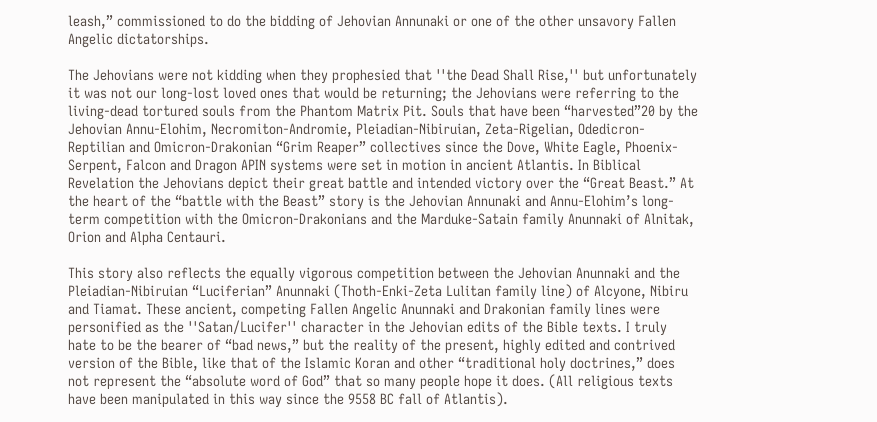leash,” commissioned to do the bidding of Jehovian Annunaki or one of the other unsavory Fallen Angelic dictatorships.

The Jehovians were not kidding when they prophesied that ''the Dead Shall Rise,'' but unfortunately it was not our long-lost loved ones that would be returning; the Jehovians were referring to the living-dead tortured souls from the Phantom Matrix Pit. Souls that have been “harvested”20 by the Jehovian Annu-Elohim, Necromiton-Andromie, Pleiadian-Nibiruian, Zeta-Rigelian, Odedicron-Reptilian and Omicron-Drakonian “Grim Reaper” collectives since the Dove, White Eagle, Phoenix-Serpent, Falcon and Dragon APIN systems were set in motion in ancient Atlantis. In Biblical Revelation the Jehovians depict their great battle and intended victory over the “Great Beast.” At the heart of the “battle with the Beast” story is the Jehovian Annunaki and Annu-Elohim’s long-term competition with the Omicron-Drakonians and the Marduke-Satain family Anunnaki of Alnitak, Orion and Alpha Centauri.

This story also reflects the equally vigorous competition between the Jehovian Anunnaki and the Pleiadian-Nibiruian “Luciferian” Anunnaki (Thoth-Enki-Zeta Lulitan family line) of Alcyone, Nibiru and Tiamat. These ancient, competing Fallen Angelic Anunnaki and Drakonian family lines were personified as the ''Satan/Lucifer'' character in the Jehovian edits of the Bible texts. I truly hate to be the bearer of “bad news,” but the reality of the present, highly edited and contrived version of the Bible, like that of the Islamic Koran and other “traditional holy doctrines,” does not represent the “absolute word of God” that so many people hope it does. (All religious texts have been manipulated in this way since the 9558 BC fall of Atlantis).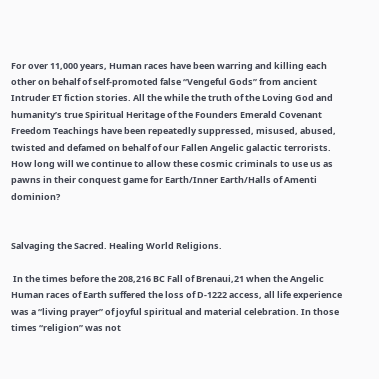For over 11,000 years, Human races have been warring and killing each other on behalf of self-promoted false “Vengeful Gods” from ancient Intruder ET fiction stories. All the while the truth of the Loving God and humanity’s true Spiritual Heritage of the Founders Emerald Covenant Freedom Teachings have been repeatedly suppressed, misused, abused, twisted and defamed on behalf of our Fallen Angelic galactic terrorists. How long will we continue to allow these cosmic criminals to use us as pawns in their conquest game for Earth/Inner Earth/Halls of Amenti dominion?


Salvaging the Sacred. Healing World Religions.

 In the times before the 208,216 BC Fall of Brenaui,21 when the Angelic Human races of Earth suffered the loss of D-1222 access, all life experience was a “living prayer” of joyful spiritual and material celebration. In those times “religion” was not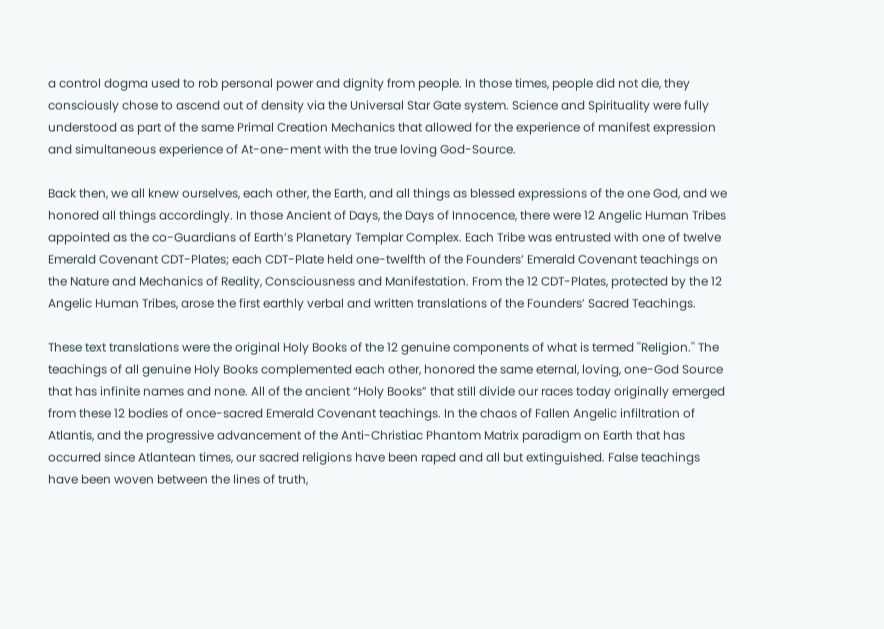a control dogma used to rob personal power and dignity from people. In those times, people did not die, they consciously chose to ascend out of density via the Universal Star Gate system. Science and Spirituality were fully understood as part of the same Primal Creation Mechanics that allowed for the experience of manifest expression and simultaneous experience of At-one-ment with the true loving God-Source.

Back then, we all knew ourselves, each other, the Earth, and all things as blessed expressions of the one God, and we honored all things accordingly. In those Ancient of Days, the Days of Innocence, there were 12 Angelic Human Tribes appointed as the co-Guardians of Earth’s Planetary Templar Complex. Each Tribe was entrusted with one of twelve Emerald Covenant CDT-Plates; each CDT-Plate held one-twelfth of the Founders’ Emerald Covenant teachings on the Nature and Mechanics of Reality, Consciousness and Manifestation. From the 12 CDT-Plates, protected by the 12 Angelic Human Tribes, arose the first earthly verbal and written translations of the Founders’ Sacred Teachings.

These text translations were the original Holy Books of the 12 genuine components of what is termed ''Religion.'' The teachings of all genuine Holy Books complemented each other, honored the same eternal, loving, one-God Source that has infinite names and none. All of the ancient “Holy Books” that still divide our races today originally emerged from these 12 bodies of once-sacred Emerald Covenant teachings. In the chaos of Fallen Angelic infiltration of Atlantis, and the progressive advancement of the Anti-Christiac Phantom Matrix paradigm on Earth that has occurred since Atlantean times, our sacred religions have been raped and all but extinguished. False teachings have been woven between the lines of truth,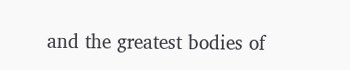and the greatest bodies of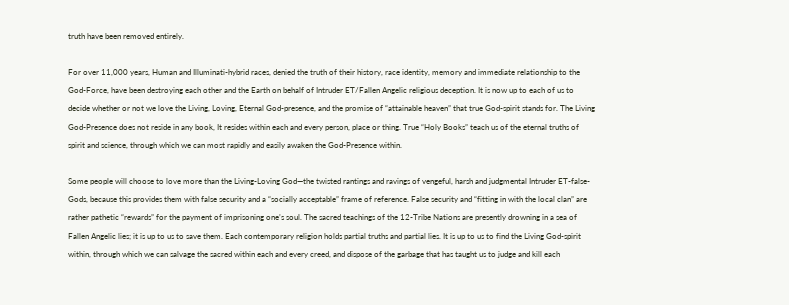truth have been removed entirely.

For over 11,000 years, Human and Illuminati-hybrid races, denied the truth of their history, race identity, memory and immediate relationship to the God-Force, have been destroying each other and the Earth on behalf of Intruder ET/Fallen Angelic religious deception. It is now up to each of us to decide whether or not we love the Living, Loving, Eternal God-presence, and the promise of “attainable heaven” that true God-spirit stands for. The Living God-Presence does not reside in any book, It resides within each and every person, place or thing. True “Holy Books” teach us of the eternal truths of spirit and science, through which we can most rapidly and easily awaken the God-Presence within.

Some people will choose to love more than the Living-Loving God—the twisted rantings and ravings of vengeful, harsh and judgmental Intruder ET-false-Gods, because this provides them with false security and a “socially acceptable” frame of reference. False security and “fitting in with the local clan” are rather pathetic “rewards” for the payment of imprisoning one’s soul. The sacred teachings of the 12-Tribe Nations are presently drowning in a sea of Fallen Angelic lies; it is up to us to save them. Each contemporary religion holds partial truths and partial lies. It is up to us to find the Living God-spirit within, through which we can salvage the sacred within each and every creed, and dispose of the garbage that has taught us to judge and kill each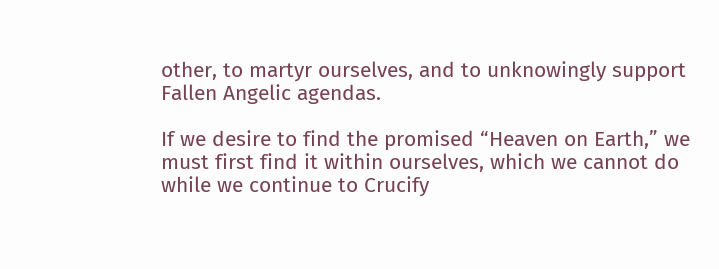other, to martyr ourselves, and to unknowingly support Fallen Angelic agendas.

If we desire to find the promised “Heaven on Earth,” we must first find it within ourselves, which we cannot do while we continue to Crucify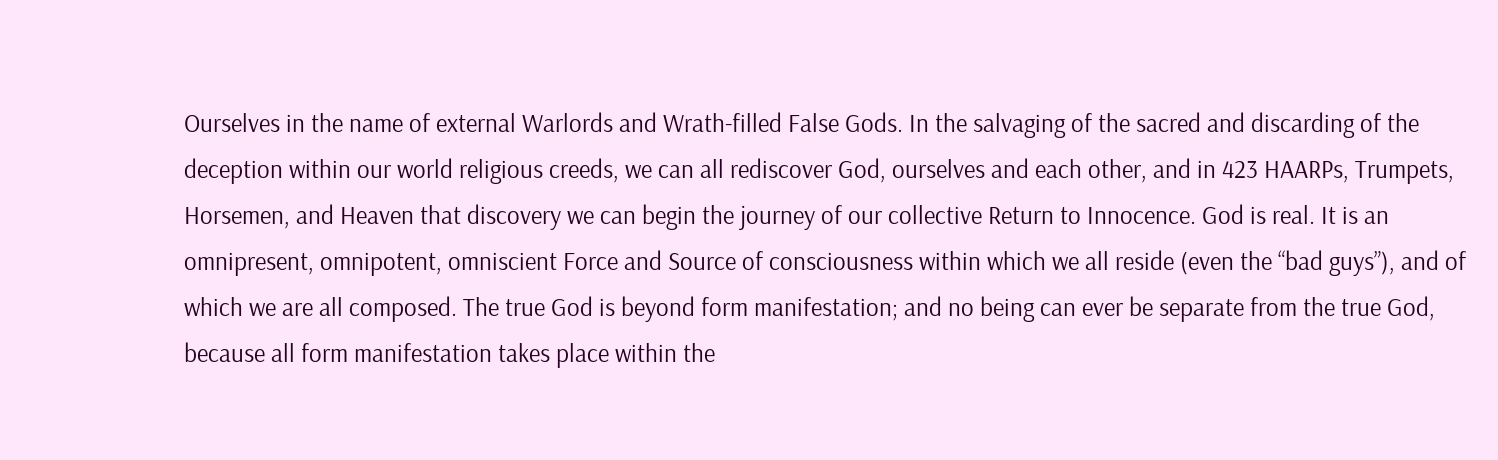Ourselves in the name of external Warlords and Wrath-filled False Gods. In the salvaging of the sacred and discarding of the deception within our world religious creeds, we can all rediscover God, ourselves and each other, and in 423 HAARPs, Trumpets, Horsemen, and Heaven that discovery we can begin the journey of our collective Return to Innocence. God is real. It is an omnipresent, omnipotent, omniscient Force and Source of consciousness within which we all reside (even the “bad guys”), and of which we are all composed. The true God is beyond form manifestation; and no being can ever be separate from the true God, because all form manifestation takes place within the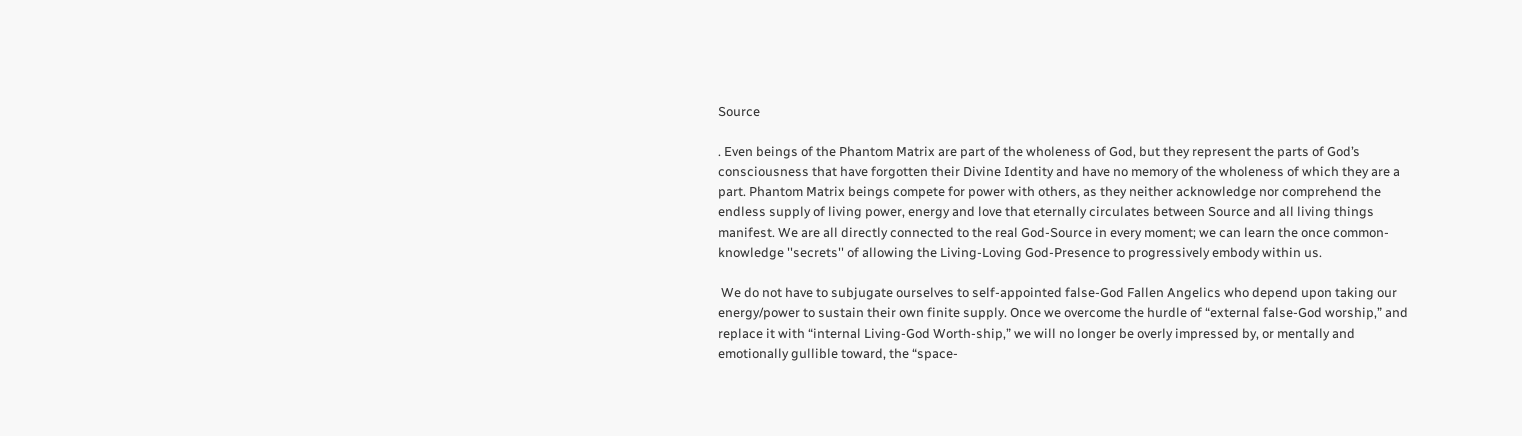Source

. Even beings of the Phantom Matrix are part of the wholeness of God, but they represent the parts of God’s consciousness that have forgotten their Divine Identity and have no memory of the wholeness of which they are a part. Phantom Matrix beings compete for power with others, as they neither acknowledge nor comprehend the endless supply of living power, energy and love that eternally circulates between Source and all living things manifest. We are all directly connected to the real God-Source in every moment; we can learn the once common-knowledge ''secrets'' of allowing the Living-Loving God-Presence to progressively embody within us.

 We do not have to subjugate ourselves to self-appointed false-God Fallen Angelics who depend upon taking our energy/power to sustain their own finite supply. Once we overcome the hurdle of “external false-God worship,” and replace it with “internal Living-God Worth-ship,” we will no longer be overly impressed by, or mentally and emotionally gullible toward, the “space-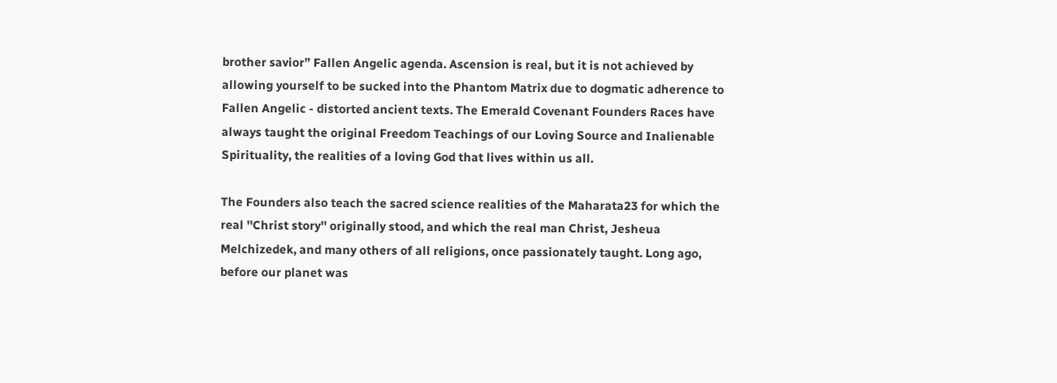brother savior” Fallen Angelic agenda. Ascension is real, but it is not achieved by allowing yourself to be sucked into the Phantom Matrix due to dogmatic adherence to Fallen Angelic - distorted ancient texts. The Emerald Covenant Founders Races have always taught the original Freedom Teachings of our Loving Source and Inalienable Spirituality, the realities of a loving God that lives within us all.

The Founders also teach the sacred science realities of the Maharata23 for which the real ''Christ story'' originally stood, and which the real man Christ, Jesheua Melchizedek, and many others of all religions, once passionately taught. Long ago, before our planet was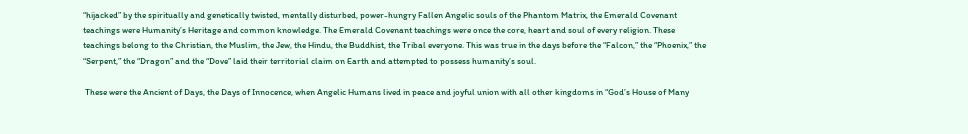“hijacked” by the spiritually and genetically twisted, mentally disturbed, power-hungry Fallen Angelic souls of the Phantom Matrix, the Emerald Covenant teachings were Humanity’s Heritage and common knowledge. The Emerald Covenant teachings were once the core, heart and soul of every religion. These teachings belong to the Christian, the Muslim, the Jew, the Hindu, the Buddhist, the Tribal everyone. This was true in the days before the “Falcon,” the “Phoenix,” the “Serpent,” the “Dragon” and the “Dove” laid their territorial claim on Earth and attempted to possess humanity’s soul.

 These were the Ancient of Days, the Days of Innocence, when Angelic Humans lived in peace and joyful union with all other kingdoms in “God’s House of Many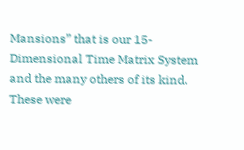Mansions” that is our 15-Dimensional Time Matrix System and the many others of its kind. These were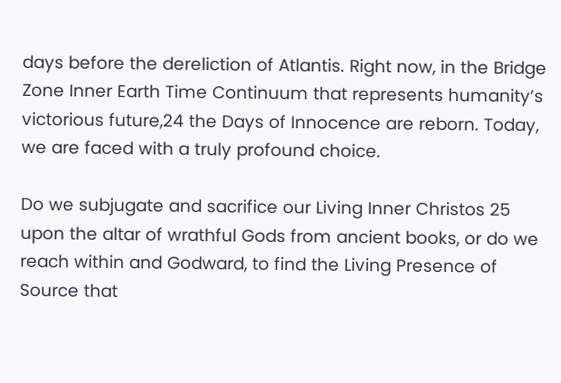days before the dereliction of Atlantis. Right now, in the Bridge Zone Inner Earth Time Continuum that represents humanity’s victorious future,24 the Days of Innocence are reborn. Today, we are faced with a truly profound choice.

Do we subjugate and sacrifice our Living Inner Christos 25 upon the altar of wrathful Gods from ancient books, or do we reach within and Godward, to find the Living Presence of Source that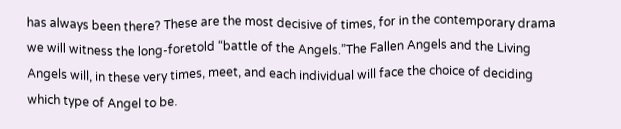has always been there? These are the most decisive of times, for in the contemporary drama we will witness the long-foretold “battle of the Angels.”The Fallen Angels and the Living Angels will, in these very times, meet, and each individual will face the choice of deciding which type of Angel to be.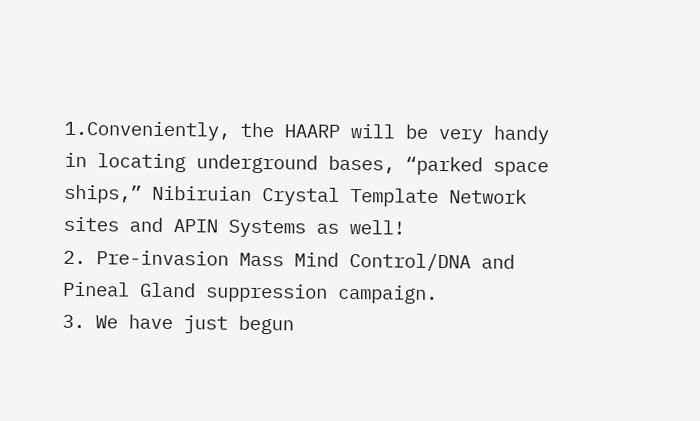1.Conveniently, the HAARP will be very handy in locating underground bases, “parked space ships,” Nibiruian Crystal Template Network sites and APIN Systems as well!
2. Pre-invasion Mass Mind Control/DNA and Pineal Gland suppression campaign.
3. We have just begun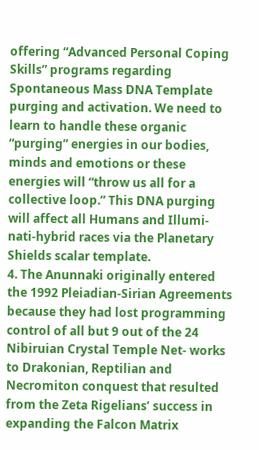offering “Advanced Personal Coping Skills” programs regarding Spontaneous Mass DNA Template purging and activation. We need to learn to handle these organic “purging” energies in our bodies, minds and emotions or these energies will “throw us all for a collective loop.” This DNA purging will affect all Humans and Illumi- nati-hybrid races via the Planetary Shields scalar template.
4. The Anunnaki originally entered the 1992 Pleiadian-Sirian Agreements because they had lost programming control of all but 9 out of the 24 Nibiruian Crystal Temple Net- works to Drakonian, Reptilian and Necromiton conquest that resulted from the Zeta Rigelians’ success in expanding the Falcon Matrix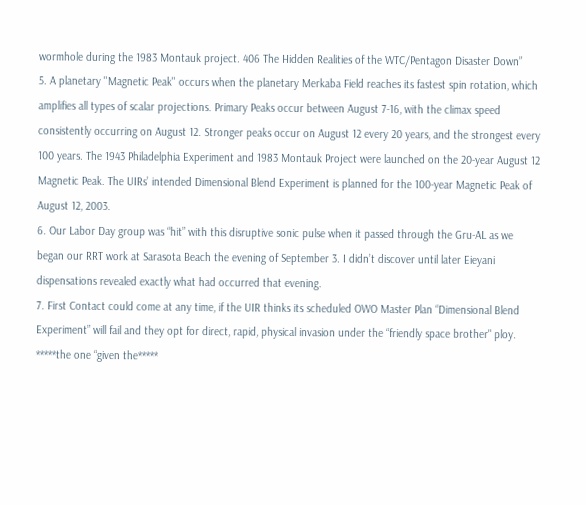wormhole during the 1983 Montauk project. 406 The Hidden Realities of the WTC/Pentagon Disaster Down”
5. A planetary ''Magnetic Peak'' occurs when the planetary Merkaba Field reaches its fastest spin rotation, which amplifies all types of scalar projections. Primary Peaks occur between August 7-16, with the climax speed consistently occurring on August 12. Stronger peaks occur on August 12 every 20 years, and the strongest every 100 years. The 1943 Philadelphia Experiment and 1983 Montauk Project were launched on the 20-year August 12 Magnetic Peak. The UIRs’ intended Dimensional Blend Experiment is planned for the 100-year Magnetic Peak of August 12, 2003.
6. Our Labor Day group was “hit” with this disruptive sonic pulse when it passed through the Gru-AL as we began our RRT work at Sarasota Beach the evening of September 3. I didn’t discover until later Eieyani dispensations revealed exactly what had occurred that evening.
7. First Contact could come at any time, if the UIR thinks its scheduled OWO Master Plan “Dimensional Blend Experiment” will fail and they opt for direct, rapid, physical invasion under the “friendly space brother" ploy.
*****the one “given the*****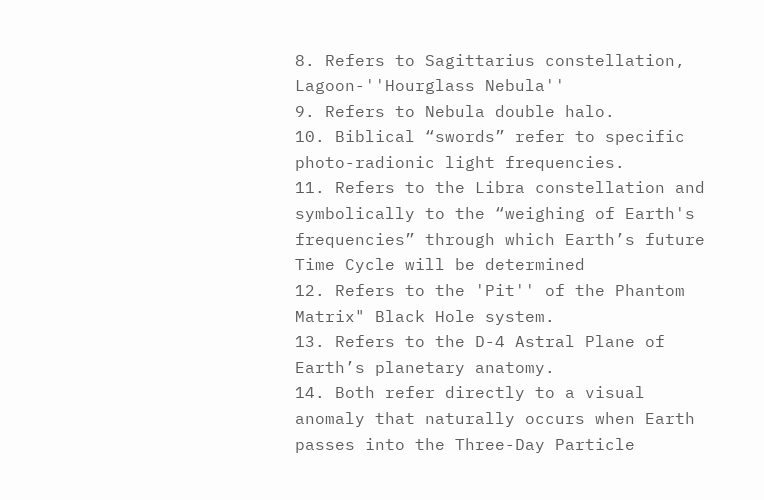8. Refers to Sagittarius constellation, Lagoon-''Hourglass Nebula''
9. Refers to Nebula double halo.
10. Biblical “swords” refer to specific photo-radionic light frequencies.
11. Refers to the Libra constellation and symbolically to the “weighing of Earth's frequencies” through which Earth’s future Time Cycle will be determined
12. Refers to the 'Pit'' of the Phantom Matrix" Black Hole system.
13. Refers to the D-4 Astral Plane of Earth’s planetary anatomy.
14. Both refer directly to a visual anomaly that naturally occurs when Earth passes into the Three-Day Particle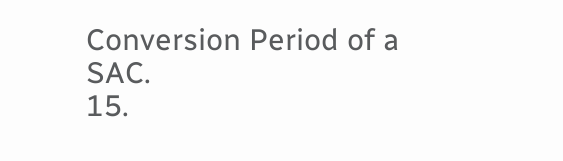Conversion Period of a SAC.
15.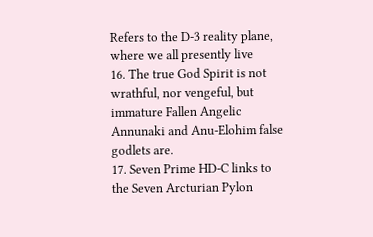Refers to the D-3 reality plane, where we all presently live
16. The true God Spirit is not wrathful, nor vengeful, but immature Fallen Angelic Annunaki and Anu-Elohim false godlets are.
17. Seven Prime HD-C links to the Seven Arcturian Pylon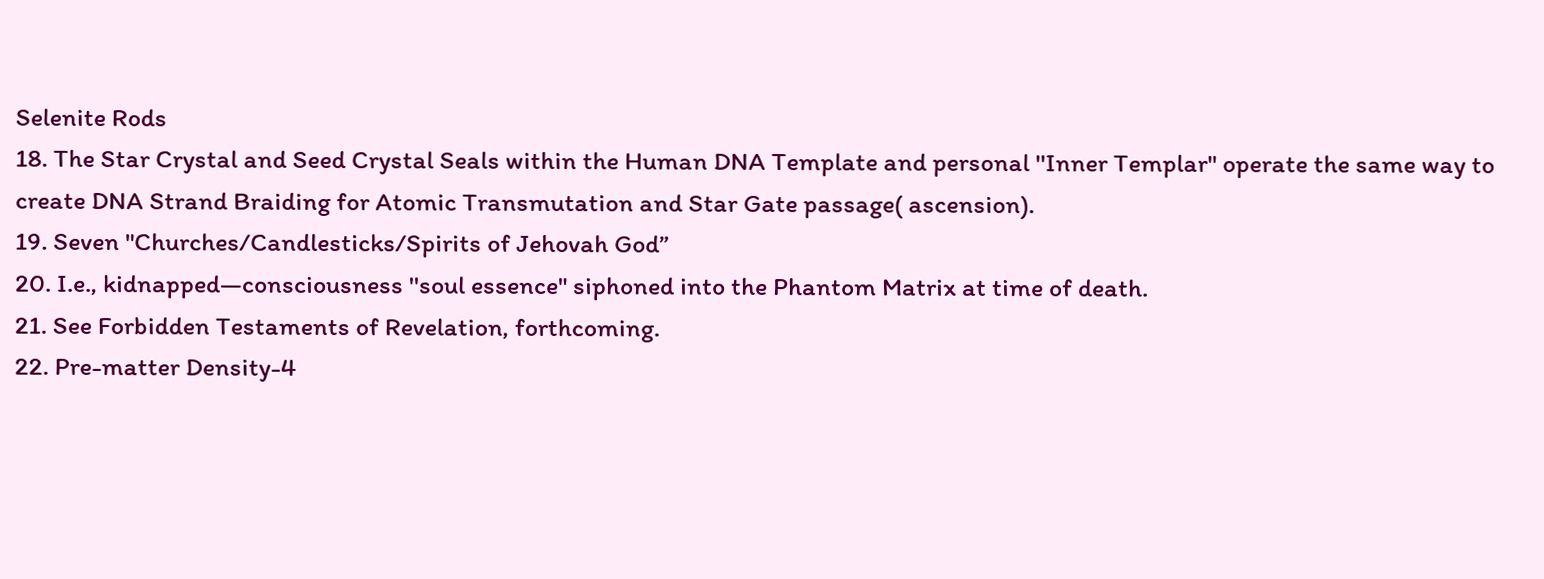Selenite Rods
18. The Star Crystal and Seed Crystal Seals within the Human DNA Template and personal ''Inner Templar" operate the same way to create DNA Strand Braiding for Atomic Transmutation and Star Gate passage( ascension).
19. Seven "Churches/Candlesticks/Spirits of Jehovah God”
20. I.e., kidnapped—consciousness ''soul essence" siphoned into the Phantom Matrix at time of death.
21. See Forbidden Testaments of Revelation, forthcoming.
22. Pre-matter Density-4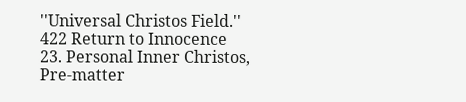''Universal Christos Field.'' 422 Return to Innocence
23. Personal Inner Christos, Pre-matter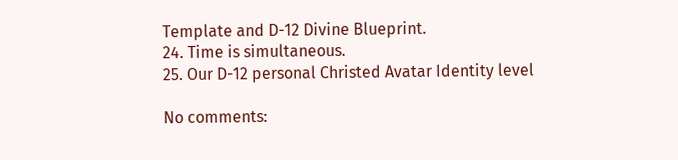Template and D-12 Divine Blueprint.
24. Time is simultaneous.
25. Our D-12 personal Christed Avatar Identity level

No comments: